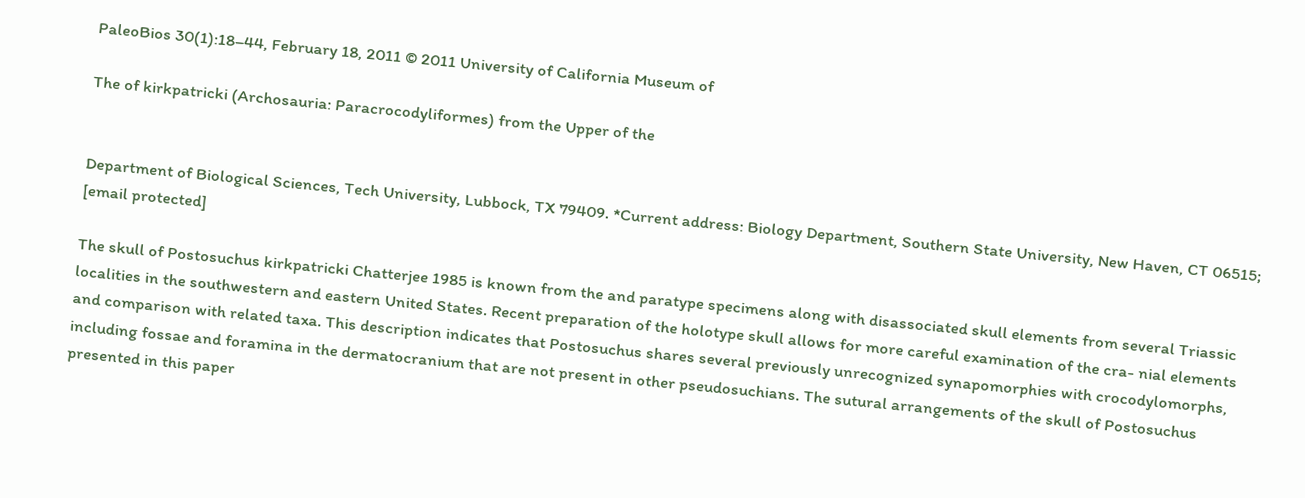PaleoBios 30(1):18–44, February 18, 2011 © 2011 University of California Museum of

The of kirkpatricki (Archosauria: Paracrocodyliformes) from the Upper of the


Department of Biological Sciences, Tech University, Lubbock, TX 79409. *Current address: Biology Department, Southern State University, New Haven, CT 06515; [email protected]

The skull of Postosuchus kirkpatricki Chatterjee 1985 is known from the and paratype specimens along with disassociated skull elements from several Triassic localities in the southwestern and eastern United States. Recent preparation of the holotype skull allows for more careful examination of the cra- nial elements and comparison with related taxa. This description indicates that Postosuchus shares several previously unrecognized synapomorphies with crocodylomorphs, including fossae and foramina in the dermatocranium that are not present in other pseudosuchians. The sutural arrangements of the skull of Postosuchus presented in this paper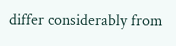differ considerably from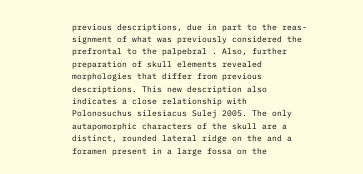previous descriptions, due in part to the reas- signment of what was previously considered the prefrontal to the palpebral . Also, further preparation of skull elements revealed morphologies that differ from previous descriptions. This new description also indicates a close relationship with Polonosuchus silesiacus Sulej 2005. The only autapomorphic characters of the skull are a distinct, rounded lateral ridge on the and a foramen present in a large fossa on the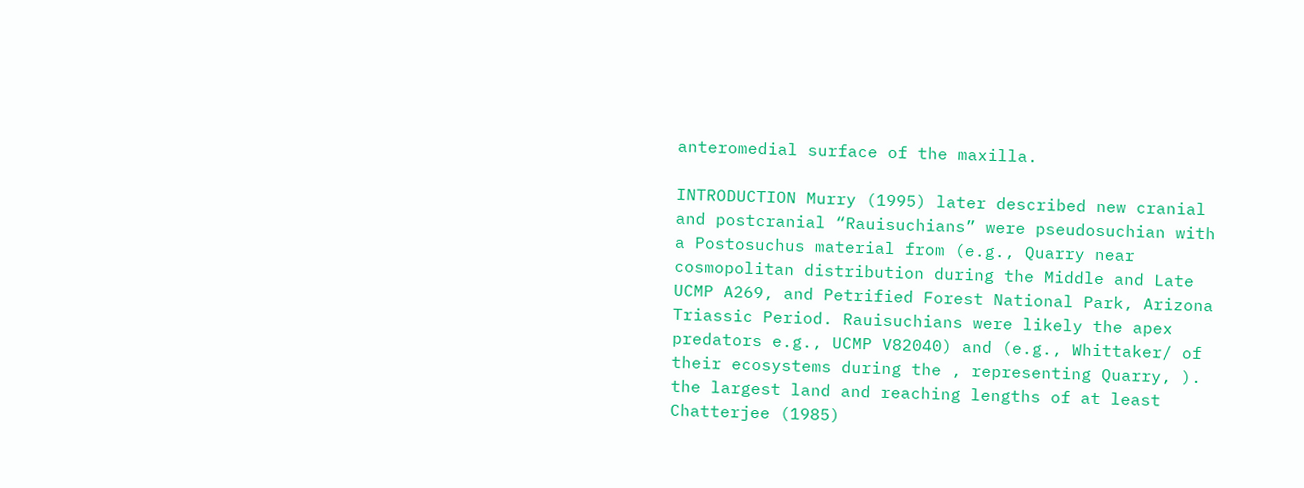anteromedial surface of the maxilla.

INTRODUCTION Murry (1995) later described new cranial and postcranial “Rauisuchians” were pseudosuchian with a Postosuchus material from (e.g., Quarry near cosmopolitan distribution during the Middle and Late UCMP A269, and Petrified Forest National Park, Arizona Triassic Period. Rauisuchians were likely the apex predators e.g., UCMP V82040) and (e.g., Whittaker/ of their ecosystems during the , representing Quarry, ). the largest land and reaching lengths of at least Chatterjee (1985)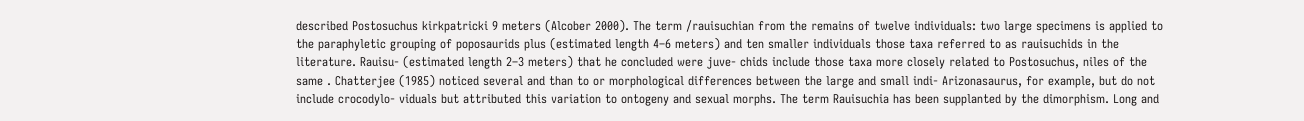described Postosuchus kirkpatricki 9 meters (Alcober 2000). The term /rauisuchian from the remains of twelve individuals: two large specimens is applied to the paraphyletic grouping of poposaurids plus (estimated length 4–6 meters) and ten smaller individuals those taxa referred to as rauisuchids in the literature. Rauisu- (estimated length 2–3 meters) that he concluded were juve- chids include those taxa more closely related to Postosuchus, niles of the same . Chatterjee (1985) noticed several and than to or morphological differences between the large and small indi- Arizonasaurus, for example, but do not include crocodylo- viduals but attributed this variation to ontogeny and sexual morphs. The term Rauisuchia has been supplanted by the dimorphism. Long and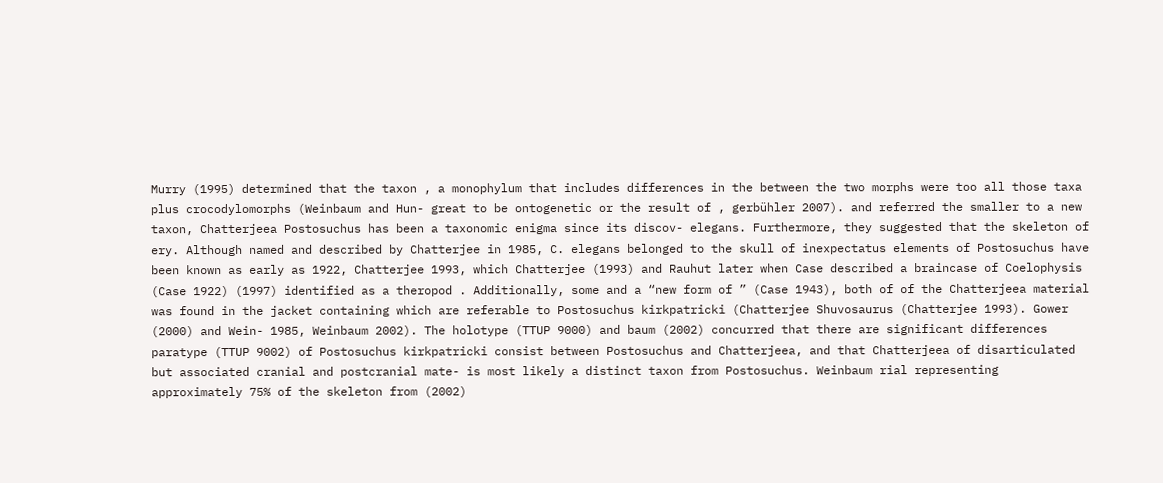Murry (1995) determined that the taxon , a monophylum that includes differences in the between the two morphs were too all those taxa plus crocodylomorphs (Weinbaum and Hun- great to be ontogenetic or the result of , gerbühler 2007). and referred the smaller to a new taxon, Chatterjeea Postosuchus has been a taxonomic enigma since its discov- elegans. Furthermore, they suggested that the skeleton of ery. Although named and described by Chatterjee in 1985, C. elegans belonged to the skull of inexpectatus elements of Postosuchus have been known as early as 1922, Chatterjee 1993, which Chatterjee (1993) and Rauhut later when Case described a braincase of Coelophysis (Case 1922) (1997) identified as a theropod . Additionally, some and a “new form of ” (Case 1943), both of of the Chatterjeea material was found in the jacket containing which are referable to Postosuchus kirkpatricki (Chatterjee Shuvosaurus (Chatterjee 1993). Gower (2000) and Wein- 1985, Weinbaum 2002). The holotype (TTUP 9000) and baum (2002) concurred that there are significant differences paratype (TTUP 9002) of Postosuchus kirkpatricki consist between Postosuchus and Chatterjeea, and that Chatterjeea of disarticulated but associated cranial and postcranial mate- is most likely a distinct taxon from Postosuchus. Weinbaum rial representing approximately 75% of the skeleton from (2002)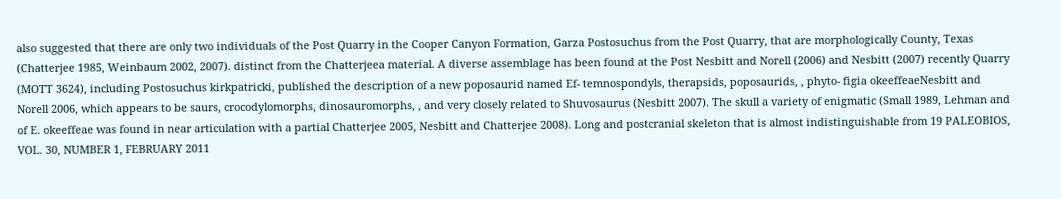also suggested that there are only two individuals of the Post Quarry in the Cooper Canyon Formation, Garza Postosuchus from the Post Quarry, that are morphologically County, Texas (Chatterjee 1985, Weinbaum 2002, 2007). distinct from the Chatterjeea material. A diverse assemblage has been found at the Post Nesbitt and Norell (2006) and Nesbitt (2007) recently Quarry (MOTT 3624), including Postosuchus kirkpatricki, published the description of a new poposaurid named Ef- temnospondyls, therapsids, poposaurids, , phyto- figia okeeffeaeNesbitt and Norell 2006, which appears to be saurs, crocodylomorphs, dinosauromorphs, , and very closely related to Shuvosaurus (Nesbitt 2007). The skull a variety of enigmatic (Small 1989, Lehman and of E. okeeffeae was found in near articulation with a partial Chatterjee 2005, Nesbitt and Chatterjee 2008). Long and postcranial skeleton that is almost indistinguishable from 19 PALEOBIOS, VOL. 30, NUMBER 1, FEBRUARY 2011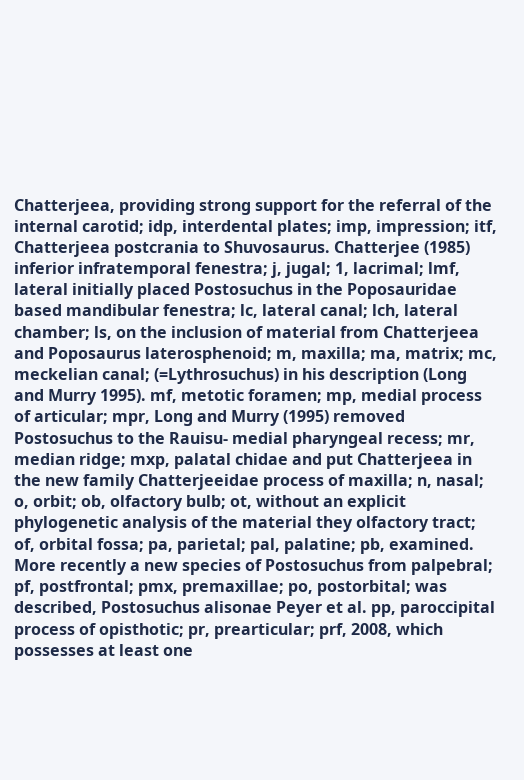Chatterjeea, providing strong support for the referral of the internal carotid; idp, interdental plates; imp, impression; itf, Chatterjeea postcrania to Shuvosaurus. Chatterjee (1985) inferior infratemporal fenestra; j, jugal; 1, lacrimal; lmf, lateral initially placed Postosuchus in the Poposauridae based mandibular fenestra; lc, lateral canal; lch, lateral chamber; ls, on the inclusion of material from Chatterjeea and Poposaurus laterosphenoid; m, maxilla; ma, matrix; mc, meckelian canal; (=Lythrosuchus) in his description (Long and Murry 1995). mf, metotic foramen; mp, medial process of articular; mpr, Long and Murry (1995) removed Postosuchus to the Rauisu- medial pharyngeal recess; mr, median ridge; mxp, palatal chidae and put Chatterjeea in the new family Chatterjeeidae process of maxilla; n, nasal; o, orbit; ob, olfactory bulb; ot, without an explicit phylogenetic analysis of the material they olfactory tract; of, orbital fossa; pa, parietal; pal, palatine; pb, examined. More recently a new species of Postosuchus from palpebral; pf, postfrontal; pmx, premaxillae; po, postorbital; was described, Postosuchus alisonae Peyer et al. pp, paroccipital process of opisthotic; pr, prearticular; prf, 2008, which possesses at least one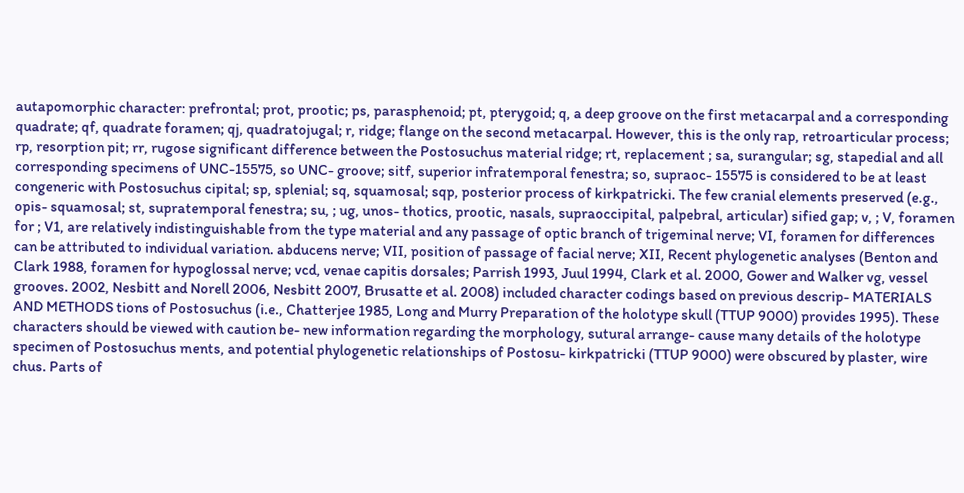autapomorphic character: prefrontal; prot, prootic; ps, parasphenoid; pt, pterygoid; q, a deep groove on the first metacarpal and a corresponding quadrate; qf, quadrate foramen; qj, quadratojugal; r, ridge; flange on the second metacarpal. However, this is the only rap, retroarticular process; rp, resorption pit; rr, rugose significant difference between the Postosuchus material ridge; rt, replacement ; sa, surangular; sg, stapedial and all corresponding specimens of UNC-15575, so UNC- groove; sitf, superior infratemporal fenestra; so, supraoc- 15575 is considered to be at least congeneric with Postosuchus cipital; sp, splenial; sq, squamosal; sqp, posterior process of kirkpatricki. The few cranial elements preserved (e.g., opis- squamosal; st, supratemporal fenestra; su, ; ug, unos- thotics, prootic, nasals, supraoccipital, palpebral, articular) sified gap; v, ; V, foramen for ; V1, are relatively indistinguishable from the type material and any passage of optic branch of trigeminal nerve; VI, foramen for differences can be attributed to individual variation. abducens nerve; VII, position of passage of facial nerve; XII, Recent phylogenetic analyses (Benton and Clark 1988, foramen for hypoglossal nerve; vcd, venae capitis dorsales; Parrish 1993, Juul 1994, Clark et al. 2000, Gower and Walker vg, vessel grooves. 2002, Nesbitt and Norell 2006, Nesbitt 2007, Brusatte et al. 2008) included character codings based on previous descrip- MATERIALS AND METHODS tions of Postosuchus (i.e., Chatterjee 1985, Long and Murry Preparation of the holotype skull (TTUP 9000) provides 1995). These characters should be viewed with caution be- new information regarding the morphology, sutural arrange- cause many details of the holotype specimen of Postosuchus ments, and potential phylogenetic relationships of Postosu- kirkpatricki (TTUP 9000) were obscured by plaster, wire chus. Parts of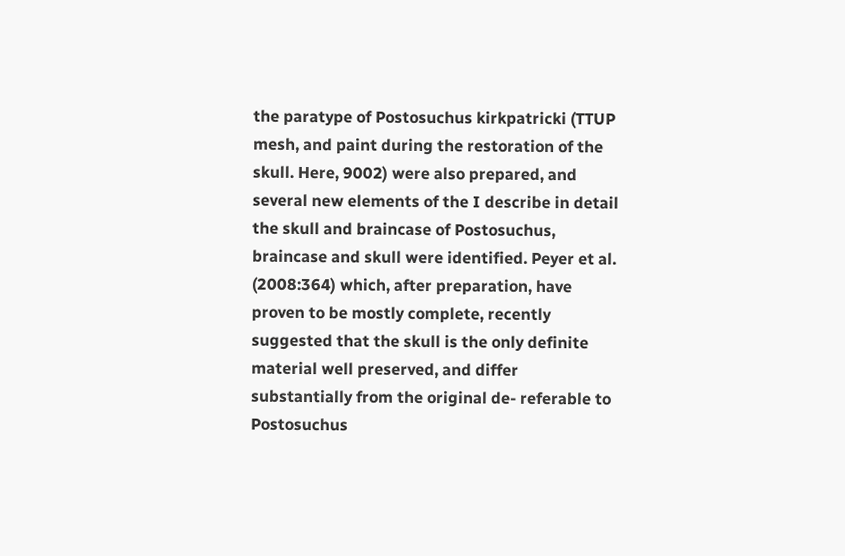the paratype of Postosuchus kirkpatricki (TTUP mesh, and paint during the restoration of the skull. Here, 9002) were also prepared, and several new elements of the I describe in detail the skull and braincase of Postosuchus, braincase and skull were identified. Peyer et al. (2008:364) which, after preparation, have proven to be mostly complete, recently suggested that the skull is the only definite material well preserved, and differ substantially from the original de- referable to Postosuchus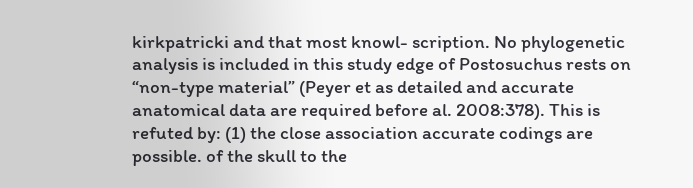kirkpatricki and that most knowl- scription. No phylogenetic analysis is included in this study edge of Postosuchus rests on “non-type material” (Peyer et as detailed and accurate anatomical data are required before al. 2008:378). This is refuted by: (1) the close association accurate codings are possible. of the skull to the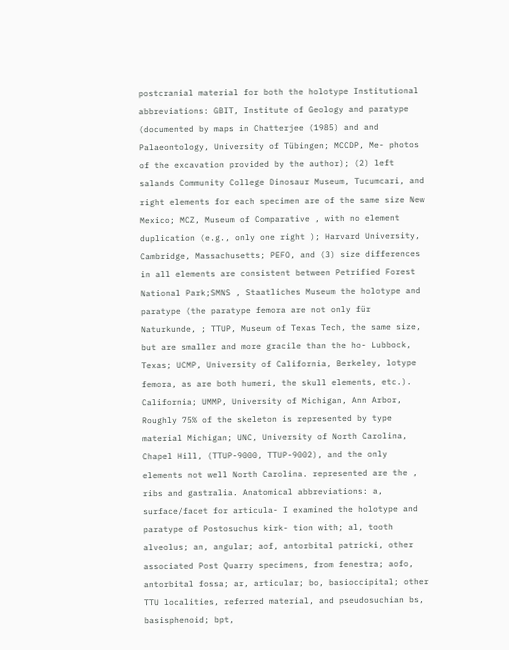postcranial material for both the holotype Institutional abbreviations: GBIT, Institute of Geology and paratype (documented by maps in Chatterjee (1985) and and Palaeontology, University of Tübingen; MCCDP, Me- photos of the excavation provided by the author); (2) left salands Community College Dinosaur Museum, Tucumcari, and right elements for each specimen are of the same size New Mexico; MCZ, Museum of Comparative , with no element duplication (e.g., only one right ); Harvard University, Cambridge, Massachusetts; PEFO, and (3) size differences in all elements are consistent between Petrified Forest National Park;SMNS , Staatliches Museum the holotype and paratype (the paratype femora are not only für Naturkunde, ; TTUP, Museum of Texas Tech, the same size, but are smaller and more gracile than the ho- Lubbock, Texas; UCMP, University of California, Berkeley, lotype femora, as are both humeri, the skull elements, etc.). California; UMMP, University of Michigan, Ann Arbor, Roughly 75% of the skeleton is represented by type material Michigan; UNC, University of North Carolina, Chapel Hill, (TTUP-9000, TTUP-9002), and the only elements not well North Carolina. represented are the , ribs and gastralia. Anatomical abbreviations: a, surface/facet for articula- I examined the holotype and paratype of Postosuchus kirk- tion with; al, tooth alveolus; an, angular; aof, antorbital patricki, other associated Post Quarry specimens, from fenestra; aofo, antorbital fossa; ar, articular; bo, basioccipital; other TTU localities, referred material, and pseudosuchian bs, basisphenoid; bpt,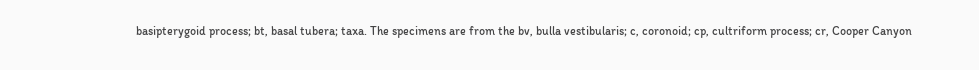basipterygoid process; bt, basal tubera; taxa. The specimens are from the bv, bulla vestibularis; c, coronoid; cp, cultriform process; cr, Cooper Canyon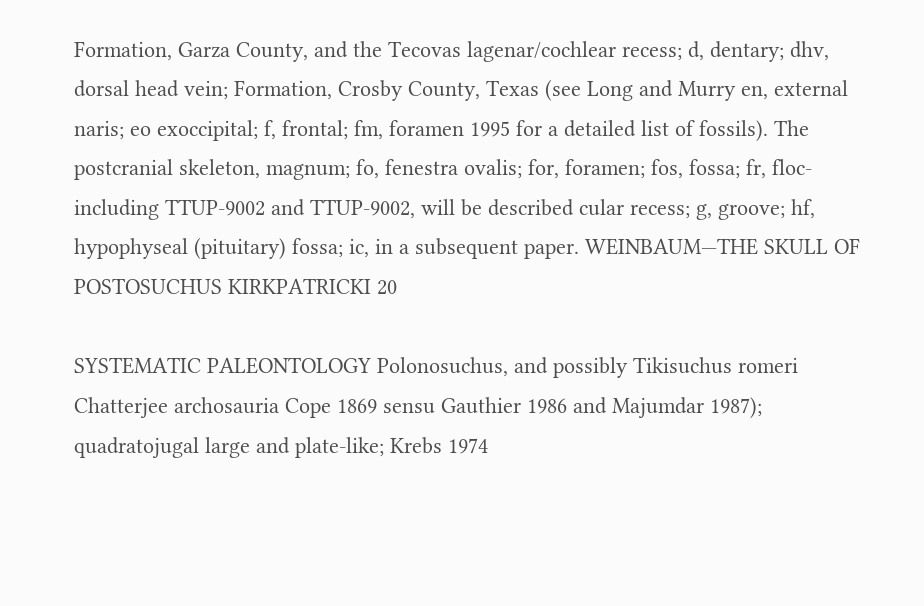Formation, Garza County, and the Tecovas lagenar/cochlear recess; d, dentary; dhv, dorsal head vein; Formation, Crosby County, Texas (see Long and Murry en, external naris; eo exoccipital; f, frontal; fm, foramen 1995 for a detailed list of fossils). The postcranial skeleton, magnum; fo, fenestra ovalis; for, foramen; fos, fossa; fr, floc- including TTUP-9002 and TTUP-9002, will be described cular recess; g, groove; hf, hypophyseal (pituitary) fossa; ic, in a subsequent paper. WEINBAUM—THE SKULL OF POSTOSUCHUS KIRKPATRICKI 20

SYSTEMATIC PALEONTOLOGY Polonosuchus, and possibly Tikisuchus romeri Chatterjee archosauria Cope 1869 sensu Gauthier 1986 and Majumdar 1987); quadratojugal large and plate-like; Krebs 1974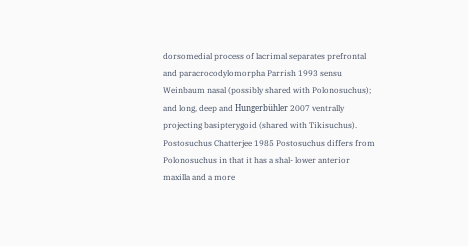dorsomedial process of lacrimal separates prefrontal and paracrocodylomorpha Parrish 1993 sensu Weinbaum nasal (possibly shared with Polonosuchus); and long, deep and Hungerbühler 2007 ventrally projecting basipterygoid (shared with Tikisuchus). Postosuchus Chatterjee 1985 Postosuchus differs from Polonosuchus in that it has a shal- lower anterior maxilla and a more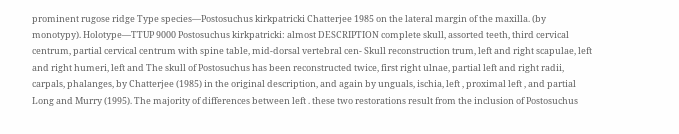prominent rugose ridge Type species—Postosuchus kirkpatricki Chatterjee 1985 on the lateral margin of the maxilla. (by monotypy). Holotype—TTUP 9000 Postosuchus kirkpatricki: almost DESCRIPTION complete skull, assorted teeth, third cervical centrum, partial cervical centrum with spine table, mid-dorsal vertebral cen- Skull reconstruction trum, left and right scapulae, left and right humeri, left and The skull of Postosuchus has been reconstructed twice, first right ulnae, partial left and right radii, carpals, phalanges, by Chatterjee (1985) in the original description, and again by unguals, ischia, left , proximal left , and partial Long and Murry (1995). The majority of differences between left . these two restorations result from the inclusion of Postosuchus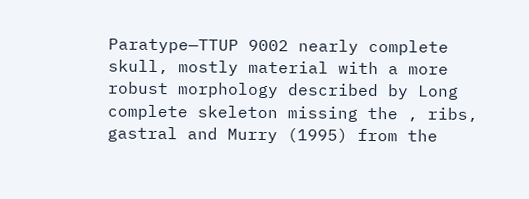Paratype—TTUP 9002 nearly complete skull, mostly material with a more robust morphology described by Long complete skeleton missing the , ribs, gastral and Murry (1995) from the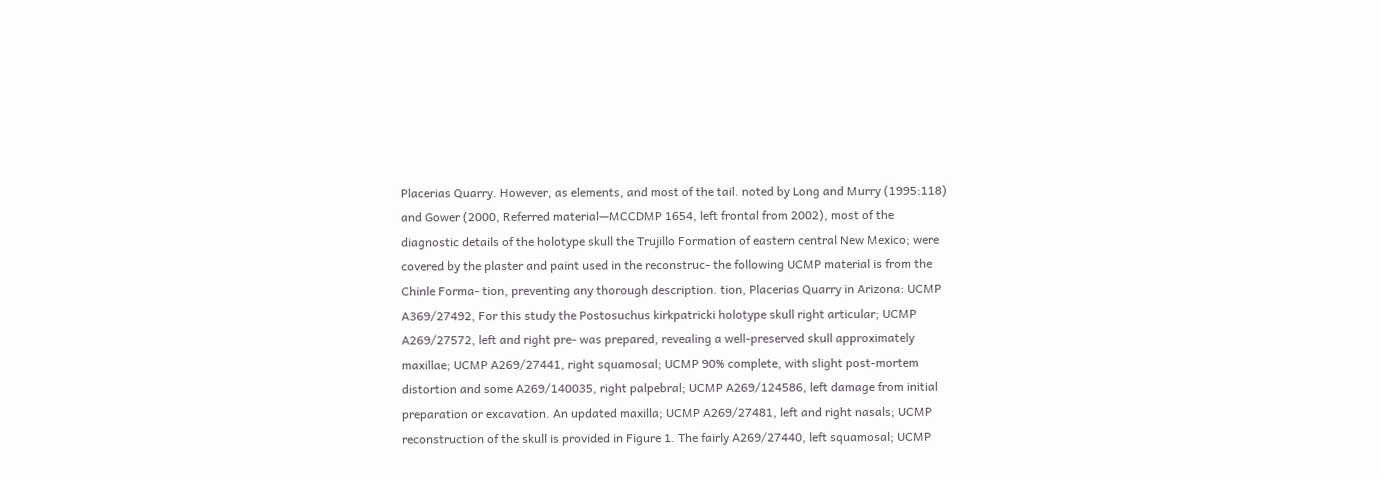Placerias Quarry. However, as elements, and most of the tail. noted by Long and Murry (1995:118) and Gower (2000, Referred material—MCCDMP 1654, left frontal from 2002), most of the diagnostic details of the holotype skull the Trujillo Formation of eastern central New Mexico; were covered by the plaster and paint used in the reconstruc- the following UCMP material is from the Chinle Forma- tion, preventing any thorough description. tion, Placerias Quarry in Arizona: UCMP A369/27492, For this study the Postosuchus kirkpatricki holotype skull right articular; UCMP A269/27572, left and right pre- was prepared, revealing a well-preserved skull approximately maxillae; UCMP A269/27441, right squamosal; UCMP 90% complete, with slight post-mortem distortion and some A269/140035, right palpebral; UCMP A269/124586, left damage from initial preparation or excavation. An updated maxilla; UCMP A269/27481, left and right nasals; UCMP reconstruction of the skull is provided in Figure 1. The fairly A269/27440, left squamosal; UCMP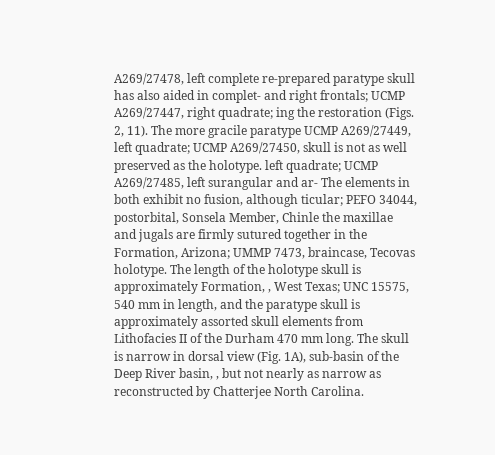A269/27478, left complete re-prepared paratype skull has also aided in complet- and right frontals; UCMP A269/27447, right quadrate; ing the restoration (Figs. 2, 11). The more gracile paratype UCMP A269/27449, left quadrate; UCMP A269/27450, skull is not as well preserved as the holotype. left quadrate; UCMP A269/27485, left surangular and ar- The elements in both exhibit no fusion, although ticular; PEFO 34044, postorbital, Sonsela Member, Chinle the maxillae and jugals are firmly sutured together in the Formation, Arizona; UMMP 7473, braincase, Tecovas holotype. The length of the holotype skull is approximately Formation, , West Texas; UNC 15575, 540 mm in length, and the paratype skull is approximately assorted skull elements from Lithofacies II of the Durham 470 mm long. The skull is narrow in dorsal view (Fig. 1A), sub-basin of the Deep River basin, , but not nearly as narrow as reconstructed by Chatterjee North Carolina.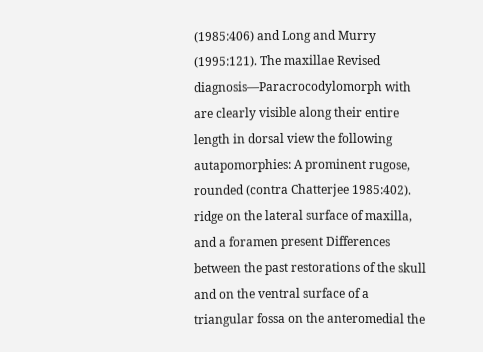(1985:406) and Long and Murry (1995:121). The maxillae Revised diagnosis—Paracrocodylomorph with are clearly visible along their entire length in dorsal view the following autapomorphies: A prominent rugose, rounded (contra Chatterjee 1985:402). ridge on the lateral surface of maxilla, and a foramen present Differences between the past restorations of the skull and on the ventral surface of a triangular fossa on the anteromedial the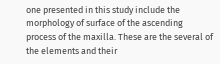one presented in this study include the morphology of surface of the ascending process of the maxilla. These are the several of the elements and their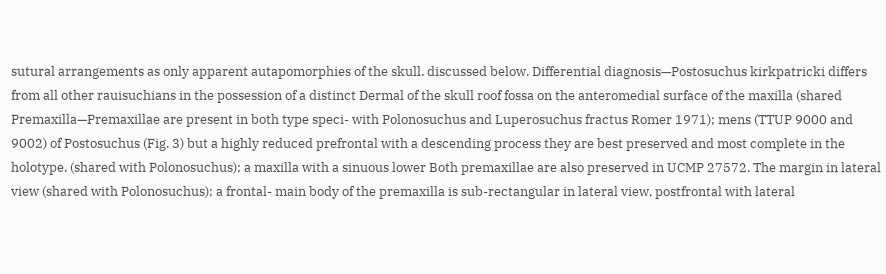sutural arrangements as only apparent autapomorphies of the skull. discussed below. Differential diagnosis—Postosuchus kirkpatricki differs from all other rauisuchians in the possession of a distinct Dermal of the skull roof fossa on the anteromedial surface of the maxilla (shared Premaxilla—Premaxillae are present in both type speci- with Polonosuchus and Luperosuchus fractus Romer 1971); mens (TTUP 9000 and 9002) of Postosuchus (Fig. 3) but a highly reduced prefrontal with a descending process they are best preserved and most complete in the holotype. (shared with Polonosuchus); a maxilla with a sinuous lower Both premaxillae are also preserved in UCMP 27572. The margin in lateral view (shared with Polonosuchus); a frontal- main body of the premaxilla is sub-rectangular in lateral view, postfrontal with lateral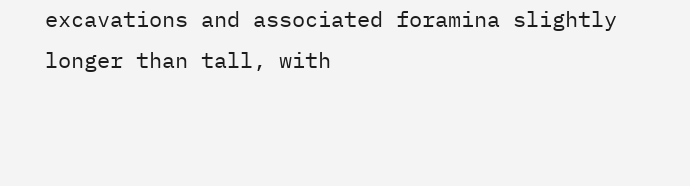excavations and associated foramina slightly longer than tall, with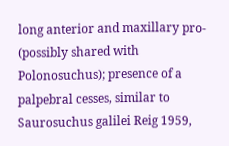long anterior and maxillary pro- (possibly shared with Polonosuchus); presence of a palpebral cesses, similar to Saurosuchus galilei Reig 1959,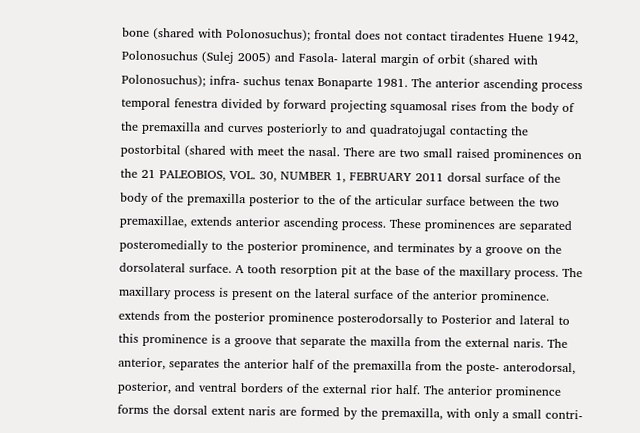bone (shared with Polonosuchus); frontal does not contact tiradentes Huene 1942, Polonosuchus (Sulej 2005) and Fasola- lateral margin of orbit (shared with Polonosuchus); infra- suchus tenax Bonaparte 1981. The anterior ascending process temporal fenestra divided by forward projecting squamosal rises from the body of the premaxilla and curves posteriorly to and quadratojugal contacting the postorbital (shared with meet the nasal. There are two small raised prominences on the 21 PALEOBIOS, VOL. 30, NUMBER 1, FEBRUARY 2011 dorsal surface of the body of the premaxilla posterior to the of the articular surface between the two premaxillae, extends anterior ascending process. These prominences are separated posteromedially to the posterior prominence, and terminates by a groove on the dorsolateral surface. A tooth resorption pit at the base of the maxillary process. The maxillary process is present on the lateral surface of the anterior prominence. extends from the posterior prominence posterodorsally to Posterior and lateral to this prominence is a groove that separate the maxilla from the external naris. The anterior, separates the anterior half of the premaxilla from the poste- anterodorsal, posterior, and ventral borders of the external rior half. The anterior prominence forms the dorsal extent naris are formed by the premaxilla, with only a small contri-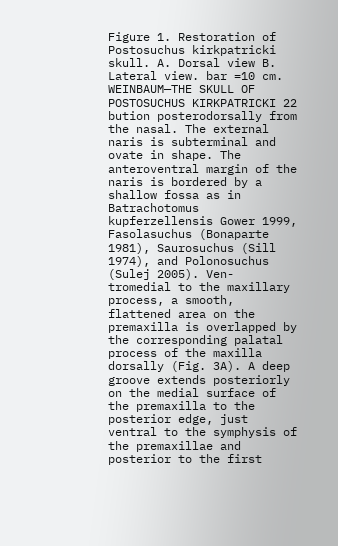Figure 1. Restoration of Postosuchus kirkpatricki skull. A. Dorsal view B. Lateral view. bar =10 cm. WEINBAUM—THE SKULL OF POSTOSUCHUS KIRKPATRICKI 22 bution posterodorsally from the nasal. The external naris is subterminal and ovate in shape. The anteroventral margin of the naris is bordered by a shallow fossa as in Batrachotomus kupferzellensis Gower 1999, Fasolasuchus (Bonaparte 1981), Saurosuchus (Sill 1974), and Polonosuchus (Sulej 2005). Ven- tromedial to the maxillary process, a smooth, flattened area on the premaxilla is overlapped by the corresponding palatal process of the maxilla dorsally (Fig. 3A). A deep groove extends posteriorly on the medial surface of the premaxilla to the posterior edge, just ventral to the symphysis of the premaxillae and posterior to the first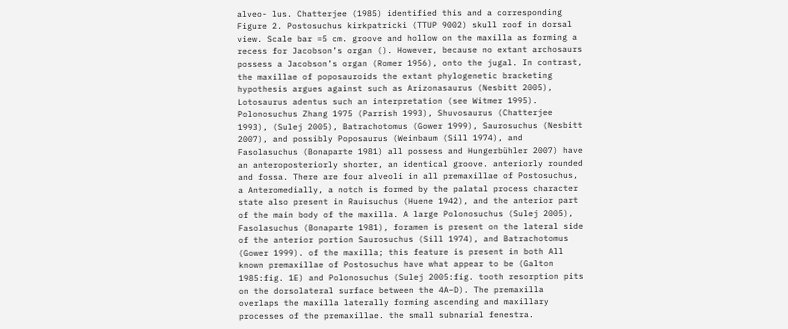alveo- lus. Chatterjee (1985) identified this and a corresponding Figure 2. Postosuchus kirkpatricki (TTUP 9002) skull roof in dorsal view. Scale bar =5 cm. groove and hollow on the maxilla as forming a recess for Jacobson’s organ (). However, because no extant archosaurs possess a Jacobson’s organ (Romer 1956), onto the jugal. In contrast, the maxillae of poposauroids the extant phylogenetic bracketing hypothesis argues against such as Arizonasaurus (Nesbitt 2005), Lotosaurus adentus such an interpretation (see Witmer 1995). Polonosuchus Zhang 1975 (Parrish 1993), Shuvosaurus (Chatterjee 1993), (Sulej 2005), Batrachotomus (Gower 1999), Saurosuchus (Nesbitt 2007), and possibly Poposaurus (Weinbaum (Sill 1974), and Fasolasuchus (Bonaparte 1981) all possess and Hungerbühler 2007) have an anteroposteriorly shorter, an identical groove. anteriorly rounded and fossa. There are four alveoli in all premaxillae of Postosuchus, a Anteromedially, a notch is formed by the palatal process character state also present in Rauisuchus (Huene 1942), and the anterior part of the main body of the maxilla. A large Polonosuchus (Sulej 2005), Fasolasuchus (Bonaparte 1981), foramen is present on the lateral side of the anterior portion Saurosuchus (Sill 1974), and Batrachotomus (Gower 1999). of the maxilla; this feature is present in both All known premaxillae of Postosuchus have what appear to be (Galton 1985:fig. 1E) and Polonosuchus (Sulej 2005:fig. tooth resorption pits on the dorsolateral surface between the 4A–D). The premaxilla overlaps the maxilla laterally forming ascending and maxillary processes of the premaxillae. the small subnarial fenestra.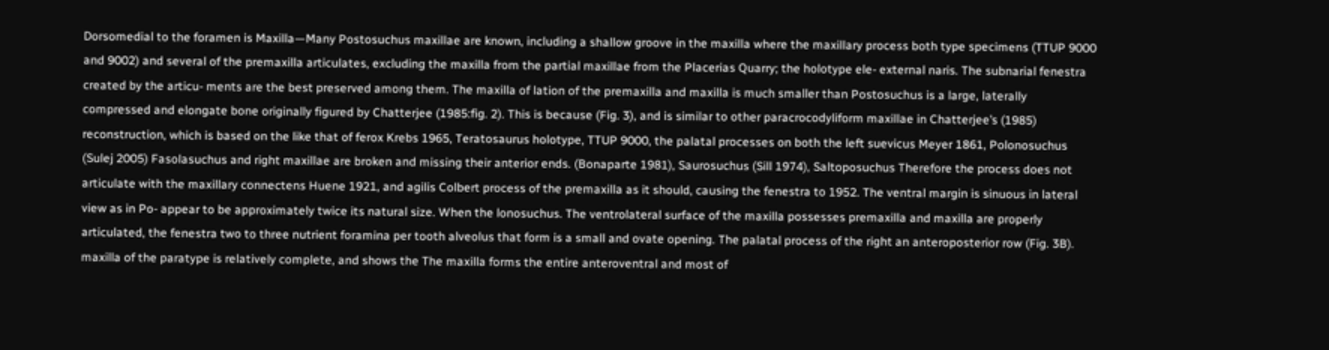Dorsomedial to the foramen is Maxilla—Many Postosuchus maxillae are known, including a shallow groove in the maxilla where the maxillary process both type specimens (TTUP 9000 and 9002) and several of the premaxilla articulates, excluding the maxilla from the partial maxillae from the Placerias Quarry; the holotype ele- external naris. The subnarial fenestra created by the articu- ments are the best preserved among them. The maxilla of lation of the premaxilla and maxilla is much smaller than Postosuchus is a large, laterally compressed and elongate bone originally figured by Chatterjee (1985:fig. 2). This is because (Fig. 3), and is similar to other paracrocodyliform maxillae in Chatterjee’s (1985) reconstruction, which is based on the like that of ferox Krebs 1965, Teratosaurus holotype, TTUP 9000, the palatal processes on both the left suevicus Meyer 1861, Polonosuchus (Sulej 2005) Fasolasuchus and right maxillae are broken and missing their anterior ends. (Bonaparte 1981), Saurosuchus (Sill 1974), Saltoposuchus Therefore the process does not articulate with the maxillary connectens Huene 1921, and agilis Colbert process of the premaxilla as it should, causing the fenestra to 1952. The ventral margin is sinuous in lateral view as in Po- appear to be approximately twice its natural size. When the lonosuchus. The ventrolateral surface of the maxilla possesses premaxilla and maxilla are properly articulated, the fenestra two to three nutrient foramina per tooth alveolus that form is a small and ovate opening. The palatal process of the right an anteroposterior row (Fig. 3B). maxilla of the paratype is relatively complete, and shows the The maxilla forms the entire anteroventral and most of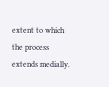extent to which the process extends medially.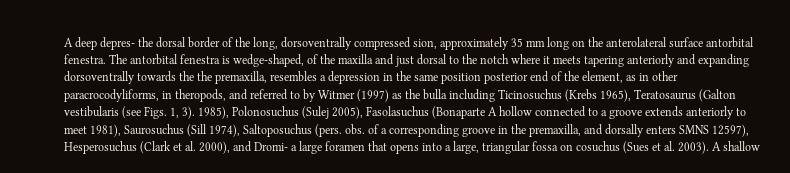A deep depres- the dorsal border of the long, dorsoventrally compressed sion, approximately 35 mm long on the anterolateral surface antorbital fenestra. The antorbital fenestra is wedge-shaped, of the maxilla and just dorsal to the notch where it meets tapering anteriorly and expanding dorsoventrally towards the the premaxilla, resembles a depression in the same position posterior end of the element, as in other paracrocodyliforms, in theropods, and referred to by Witmer (1997) as the bulla including Ticinosuchus (Krebs 1965), Teratosaurus (Galton vestibularis (see Figs. 1, 3). 1985), Polonosuchus (Sulej 2005), Fasolasuchus (Bonaparte A hollow connected to a groove extends anteriorly to meet 1981), Saurosuchus (Sill 1974), Saltoposuchus (pers. obs. of a corresponding groove in the premaxilla, and dorsally enters SMNS 12597), Hesperosuchus (Clark et al. 2000), and Dromi- a large foramen that opens into a large, triangular fossa on cosuchus (Sues et al. 2003). A shallow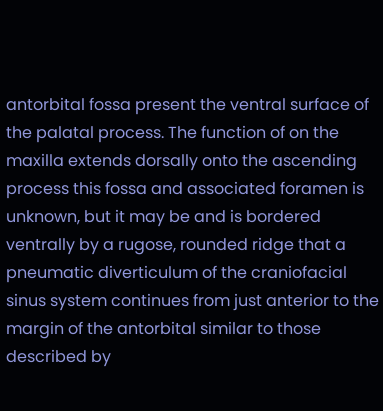antorbital fossa present the ventral surface of the palatal process. The function of on the maxilla extends dorsally onto the ascending process this fossa and associated foramen is unknown, but it may be and is bordered ventrally by a rugose, rounded ridge that a pneumatic diverticulum of the craniofacial sinus system continues from just anterior to the margin of the antorbital similar to those described by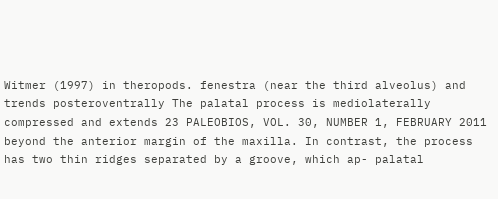Witmer (1997) in theropods. fenestra (near the third alveolus) and trends posteroventrally The palatal process is mediolaterally compressed and extends 23 PALEOBIOS, VOL. 30, NUMBER 1, FEBRUARY 2011 beyond the anterior margin of the maxilla. In contrast, the process has two thin ridges separated by a groove, which ap- palatal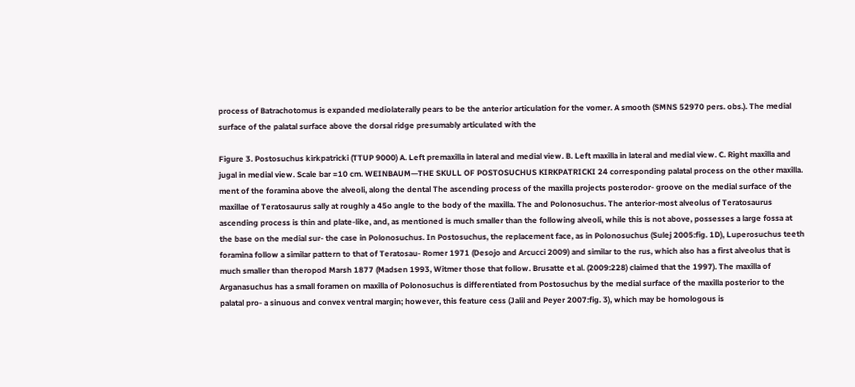process of Batrachotomus is expanded mediolaterally pears to be the anterior articulation for the vomer. A smooth (SMNS 52970 pers. obs.). The medial surface of the palatal surface above the dorsal ridge presumably articulated with the

Figure 3. Postosuchus kirkpatricki (TTUP 9000) A. Left premaxilla in lateral and medial view. B. Left maxilla in lateral and medial view. C. Right maxilla and jugal in medial view. Scale bar =10 cm. WEINBAUM—THE SKULL OF POSTOSUCHUS KIRKPATRICKI 24 corresponding palatal process on the other maxilla. ment of the foramina above the alveoli, along the dental The ascending process of the maxilla projects posterodor- groove on the medial surface of the maxillae of Teratosaurus sally at roughly a 45o angle to the body of the maxilla. The and Polonosuchus. The anterior-most alveolus of Teratosaurus ascending process is thin and plate-like, and, as mentioned is much smaller than the following alveoli, while this is not above, possesses a large fossa at the base on the medial sur- the case in Polonosuchus. In Postosuchus, the replacement face, as in Polonosuchus (Sulej 2005:fig. 1D), Luperosuchus teeth foramina follow a similar pattern to that of Teratosau- Romer 1971 (Desojo and Arcucci 2009) and similar to the rus, which also has a first alveolus that is much smaller than theropod Marsh 1877 (Madsen 1993, Witmer those that follow. Brusatte et al. (2009:228) claimed that the 1997). The maxilla of Arganasuchus has a small foramen on maxilla of Polonosuchus is differentiated from Postosuchus by the medial surface of the maxilla posterior to the palatal pro- a sinuous and convex ventral margin; however, this feature cess (Jalil and Peyer 2007:fig. 3), which may be homologous is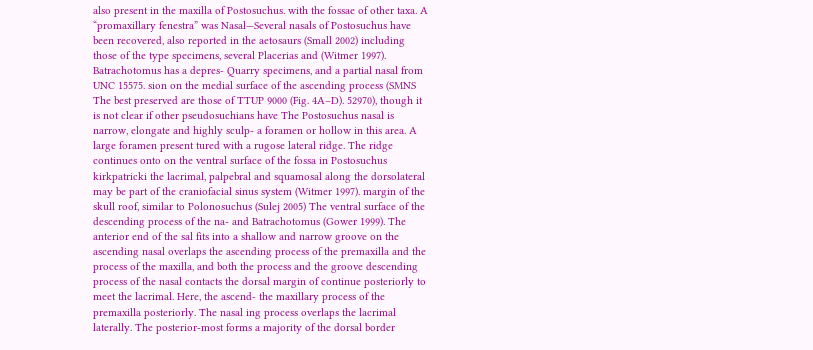also present in the maxilla of Postosuchus. with the fossae of other taxa. A “promaxillary fenestra” was Nasal—Several nasals of Postosuchus have been recovered, also reported in the aetosaurs (Small 2002) including those of the type specimens, several Placerias and (Witmer 1997). Batrachotomus has a depres- Quarry specimens, and a partial nasal from UNC 15575. sion on the medial surface of the ascending process (SMNS The best preserved are those of TTUP 9000 (Fig. 4A–D). 52970), though it is not clear if other pseudosuchians have The Postosuchus nasal is narrow, elongate and highly sculp- a foramen or hollow in this area. A large foramen present tured with a rugose lateral ridge. The ridge continues onto on the ventral surface of the fossa in Postosuchus kirkpatricki the lacrimal, palpebral and squamosal along the dorsolateral may be part of the craniofacial sinus system (Witmer 1997). margin of the skull roof, similar to Polonosuchus (Sulej 2005) The ventral surface of the descending process of the na- and Batrachotomus (Gower 1999). The anterior end of the sal fits into a shallow and narrow groove on the ascending nasal overlaps the ascending process of the premaxilla and the process of the maxilla, and both the process and the groove descending process of the nasal contacts the dorsal margin of continue posteriorly to meet the lacrimal. Here, the ascend- the maxillary process of the premaxilla posteriorly. The nasal ing process overlaps the lacrimal laterally. The posterior-most forms a majority of the dorsal border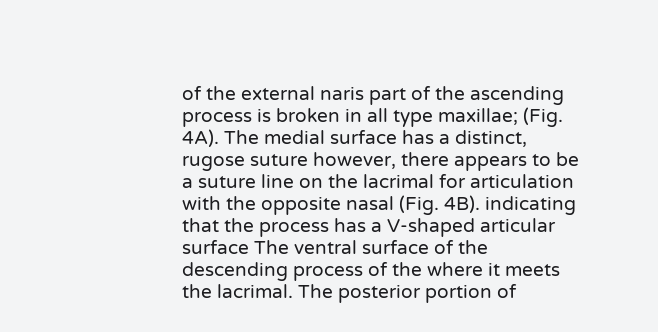of the external naris part of the ascending process is broken in all type maxillae; (Fig. 4A). The medial surface has a distinct, rugose suture however, there appears to be a suture line on the lacrimal for articulation with the opposite nasal (Fig. 4B). indicating that the process has a V-shaped articular surface The ventral surface of the descending process of the where it meets the lacrimal. The posterior portion of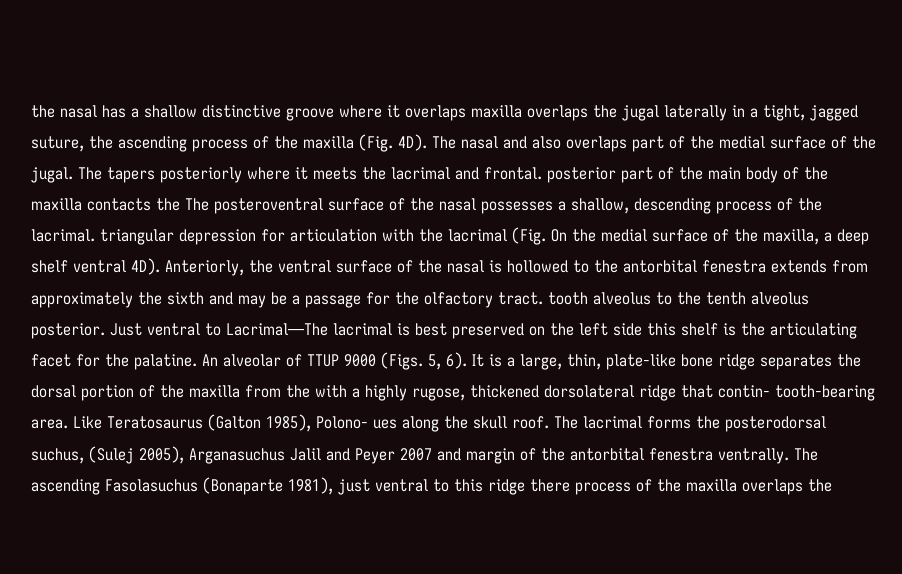the nasal has a shallow distinctive groove where it overlaps maxilla overlaps the jugal laterally in a tight, jagged suture, the ascending process of the maxilla (Fig. 4D). The nasal and also overlaps part of the medial surface of the jugal. The tapers posteriorly where it meets the lacrimal and frontal. posterior part of the main body of the maxilla contacts the The posteroventral surface of the nasal possesses a shallow, descending process of the lacrimal. triangular depression for articulation with the lacrimal (Fig. On the medial surface of the maxilla, a deep shelf ventral 4D). Anteriorly, the ventral surface of the nasal is hollowed to the antorbital fenestra extends from approximately the sixth and may be a passage for the olfactory tract. tooth alveolus to the tenth alveolus posterior. Just ventral to Lacrimal—The lacrimal is best preserved on the left side this shelf is the articulating facet for the palatine. An alveolar of TTUP 9000 (Figs. 5, 6). It is a large, thin, plate-like bone ridge separates the dorsal portion of the maxilla from the with a highly rugose, thickened dorsolateral ridge that contin- tooth-bearing area. Like Teratosaurus (Galton 1985), Polono- ues along the skull roof. The lacrimal forms the posterodorsal suchus, (Sulej 2005), Arganasuchus Jalil and Peyer 2007 and margin of the antorbital fenestra ventrally. The ascending Fasolasuchus (Bonaparte 1981), just ventral to this ridge there process of the maxilla overlaps the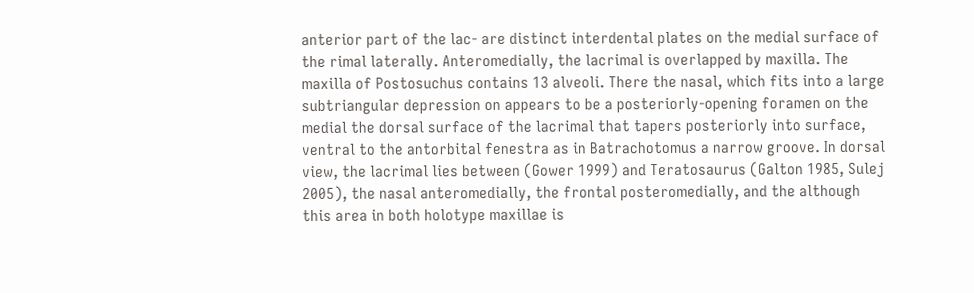anterior part of the lac- are distinct interdental plates on the medial surface of the rimal laterally. Anteromedially, the lacrimal is overlapped by maxilla. The maxilla of Postosuchus contains 13 alveoli. There the nasal, which fits into a large subtriangular depression on appears to be a posteriorly-opening foramen on the medial the dorsal surface of the lacrimal that tapers posteriorly into surface, ventral to the antorbital fenestra as in Batrachotomus a narrow groove. In dorsal view, the lacrimal lies between (Gower 1999) and Teratosaurus (Galton 1985, Sulej 2005), the nasal anteromedially, the frontal posteromedially, and the although this area in both holotype maxillae is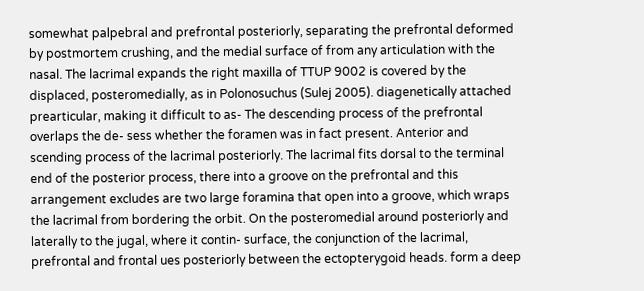somewhat palpebral and prefrontal posteriorly, separating the prefrontal deformed by postmortem crushing, and the medial surface of from any articulation with the nasal. The lacrimal expands the right maxilla of TTUP 9002 is covered by the displaced, posteromedially, as in Polonosuchus (Sulej 2005). diagenetically attached prearticular, making it difficult to as- The descending process of the prefrontal overlaps the de- sess whether the foramen was in fact present. Anterior and scending process of the lacrimal posteriorly. The lacrimal fits dorsal to the terminal end of the posterior process, there into a groove on the prefrontal and this arrangement excludes are two large foramina that open into a groove, which wraps the lacrimal from bordering the orbit. On the posteromedial around posteriorly and laterally to the jugal, where it contin- surface, the conjunction of the lacrimal, prefrontal and frontal ues posteriorly between the ectopterygoid heads. form a deep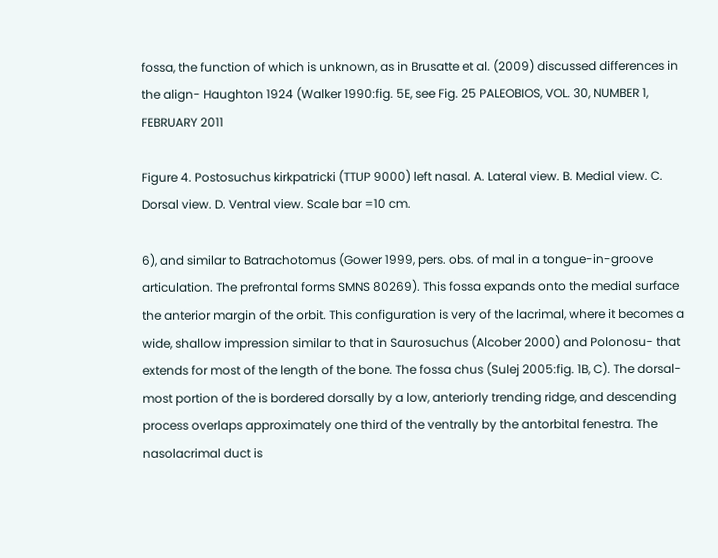fossa, the function of which is unknown, as in Brusatte et al. (2009) discussed differences in the align- Haughton 1924 (Walker 1990:fig. 5E, see Fig. 25 PALEOBIOS, VOL. 30, NUMBER 1, FEBRUARY 2011

Figure 4. Postosuchus kirkpatricki (TTUP 9000) left nasal. A. Lateral view. B. Medial view. C. Dorsal view. D. Ventral view. Scale bar =10 cm.

6), and similar to Batrachotomus (Gower 1999, pers. obs. of mal in a tongue-in-groove articulation. The prefrontal forms SMNS 80269). This fossa expands onto the medial surface the anterior margin of the orbit. This configuration is very of the lacrimal, where it becomes a wide, shallow impression similar to that in Saurosuchus (Alcober 2000) and Polonosu- that extends for most of the length of the bone. The fossa chus (Sulej 2005:fig. 1B, C). The dorsal-most portion of the is bordered dorsally by a low, anteriorly trending ridge, and descending process overlaps approximately one third of the ventrally by the antorbital fenestra. The nasolacrimal duct is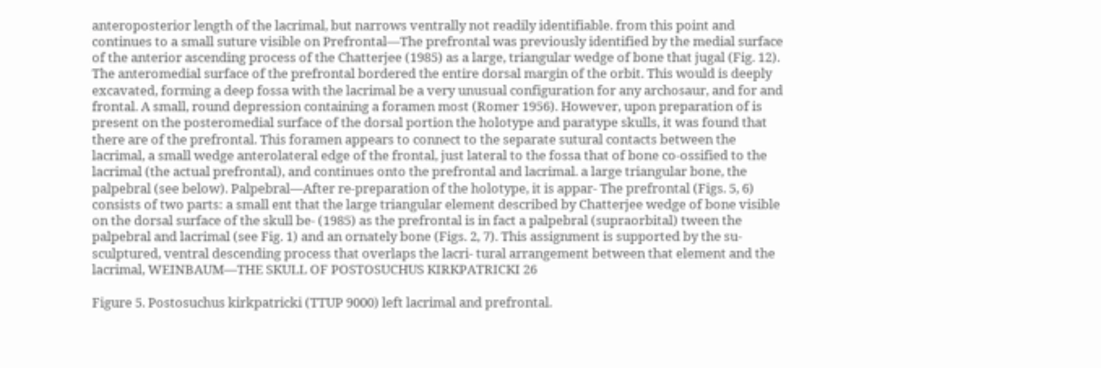anteroposterior length of the lacrimal, but narrows ventrally not readily identifiable. from this point and continues to a small suture visible on Prefrontal—The prefrontal was previously identified by the medial surface of the anterior ascending process of the Chatterjee (1985) as a large, triangular wedge of bone that jugal (Fig. 12). The anteromedial surface of the prefrontal bordered the entire dorsal margin of the orbit. This would is deeply excavated, forming a deep fossa with the lacrimal be a very unusual configuration for any archosaur, and for and frontal. A small, round depression containing a foramen most (Romer 1956). However, upon preparation of is present on the posteromedial surface of the dorsal portion the holotype and paratype skulls, it was found that there are of the prefrontal. This foramen appears to connect to the separate sutural contacts between the lacrimal, a small wedge anterolateral edge of the frontal, just lateral to the fossa that of bone co-ossified to the lacrimal (the actual prefrontal), and continues onto the prefrontal and lacrimal. a large triangular bone, the palpebral (see below). Palpebral—After re-preparation of the holotype, it is appar- The prefrontal (Figs. 5, 6) consists of two parts: a small ent that the large triangular element described by Chatterjee wedge of bone visible on the dorsal surface of the skull be- (1985) as the prefrontal is in fact a palpebral (supraorbital) tween the palpebral and lacrimal (see Fig. 1) and an ornately bone (Figs. 2, 7). This assignment is supported by the su- sculptured, ventral descending process that overlaps the lacri- tural arrangement between that element and the lacrimal, WEINBAUM—THE SKULL OF POSTOSUCHUS KIRKPATRICKI 26

Figure 5. Postosuchus kirkpatricki (TTUP 9000) left lacrimal and prefrontal.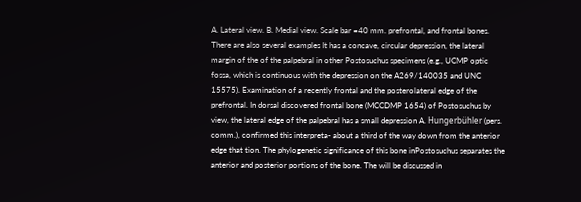A. Lateral view. B. Medial view. Scale bar =40 mm. prefrontal, and frontal bones. There are also several examples It has a concave, circular depression, the lateral margin of the of the palpebral in other Postosuchus specimens (e.g., UCMP optic fossa, which is continuous with the depression on the A269/140035 and UNC 15575). Examination of a recently frontal and the posterolateral edge of the prefrontal. In dorsal discovered frontal bone (MCCDMP 1654) of Postosuchus by view, the lateral edge of the palpebral has a small depression A. Hungerbühler (pers. comm.), confirmed this interpreta- about a third of the way down from the anterior edge that tion. The phylogenetic significance of this bone inPostosuchus separates the anterior and posterior portions of the bone. The will be discussed in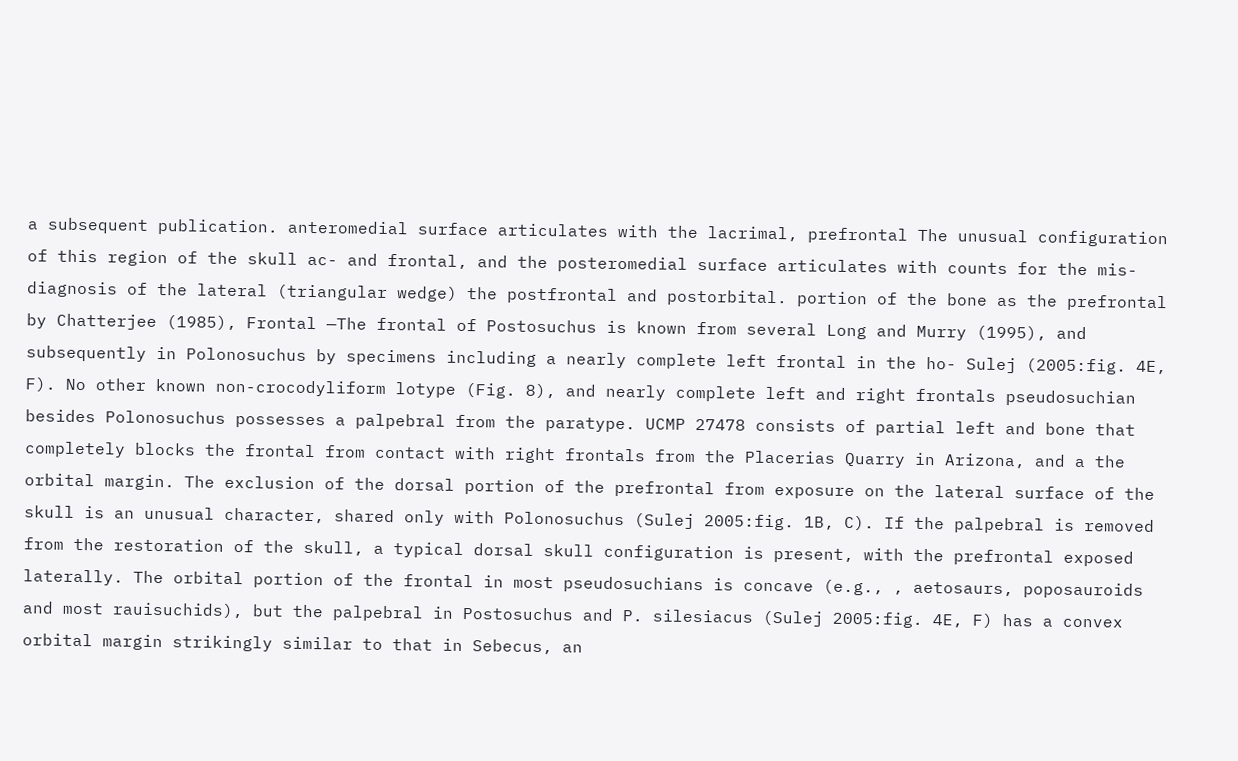a subsequent publication. anteromedial surface articulates with the lacrimal, prefrontal The unusual configuration of this region of the skull ac- and frontal, and the posteromedial surface articulates with counts for the mis-diagnosis of the lateral (triangular wedge) the postfrontal and postorbital. portion of the bone as the prefrontal by Chatterjee (1985), Frontal —The frontal of Postosuchus is known from several Long and Murry (1995), and subsequently in Polonosuchus by specimens including a nearly complete left frontal in the ho- Sulej (2005:fig. 4E, F). No other known non-crocodyliform lotype (Fig. 8), and nearly complete left and right frontals pseudosuchian besides Polonosuchus possesses a palpebral from the paratype. UCMP 27478 consists of partial left and bone that completely blocks the frontal from contact with right frontals from the Placerias Quarry in Arizona, and a the orbital margin. The exclusion of the dorsal portion of the prefrontal from exposure on the lateral surface of the skull is an unusual character, shared only with Polonosuchus (Sulej 2005:fig. 1B, C). If the palpebral is removed from the restoration of the skull, a typical dorsal skull configuration is present, with the prefrontal exposed laterally. The orbital portion of the frontal in most pseudosuchians is concave (e.g., , aetosaurs, poposauroids and most rauisuchids), but the palpebral in Postosuchus and P. silesiacus (Sulej 2005:fig. 4E, F) has a convex orbital margin strikingly similar to that in Sebecus, an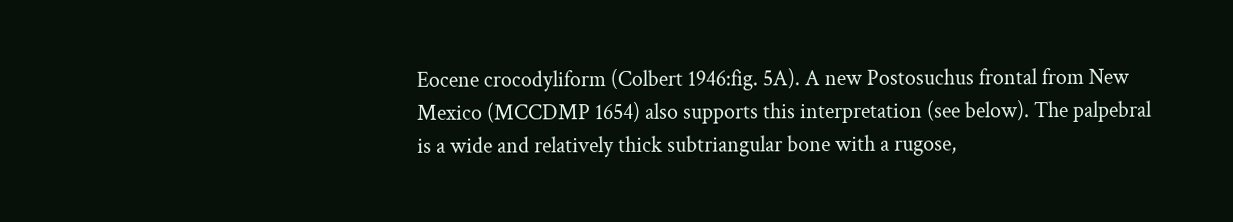Eocene crocodyliform (Colbert 1946:fig. 5A). A new Postosuchus frontal from New Mexico (MCCDMP 1654) also supports this interpretation (see below). The palpebral is a wide and relatively thick subtriangular bone with a rugose,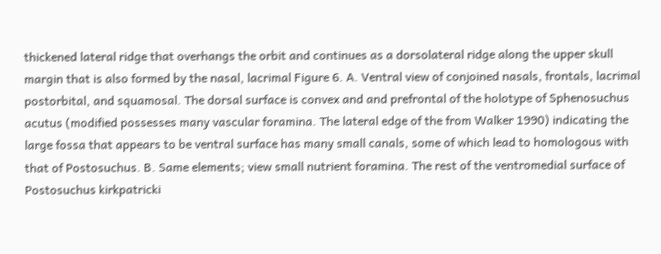thickened lateral ridge that overhangs the orbit and continues as a dorsolateral ridge along the upper skull margin that is also formed by the nasal, lacrimal Figure 6. A. Ventral view of conjoined nasals, frontals, lacrimal postorbital, and squamosal. The dorsal surface is convex and and prefrontal of the holotype of Sphenosuchus acutus (modified possesses many vascular foramina. The lateral edge of the from Walker 1990) indicating the large fossa that appears to be ventral surface has many small canals, some of which lead to homologous with that of Postosuchus. B. Same elements; view small nutrient foramina. The rest of the ventromedial surface of Postosuchus kirkpatricki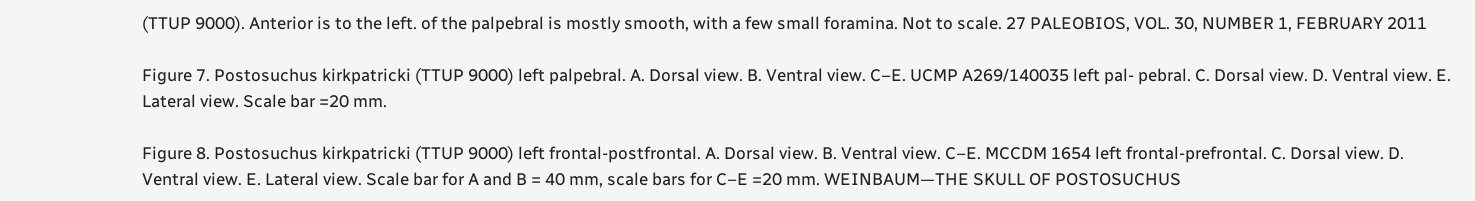(TTUP 9000). Anterior is to the left. of the palpebral is mostly smooth, with a few small foramina. Not to scale. 27 PALEOBIOS, VOL. 30, NUMBER 1, FEBRUARY 2011

Figure 7. Postosuchus kirkpatricki (TTUP 9000) left palpebral. A. Dorsal view. B. Ventral view. C–E. UCMP A269/140035 left pal- pebral. C. Dorsal view. D. Ventral view. E. Lateral view. Scale bar =20 mm.

Figure 8. Postosuchus kirkpatricki (TTUP 9000) left frontal-postfrontal. A. Dorsal view. B. Ventral view. C–E. MCCDM 1654 left frontal-prefrontal. C. Dorsal view. D. Ventral view. E. Lateral view. Scale bar for A and B = 40 mm, scale bars for C–E =20 mm. WEINBAUM—THE SKULL OF POSTOSUCHUS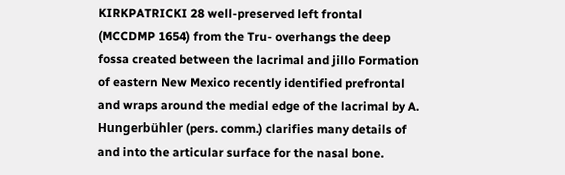KIRKPATRICKI 28 well-preserved left frontal (MCCDMP 1654) from the Tru- overhangs the deep fossa created between the lacrimal and jillo Formation of eastern New Mexico recently identified prefrontal and wraps around the medial edge of the lacrimal by A. Hungerbühler (pers. comm.) clarifies many details of and into the articular surface for the nasal bone.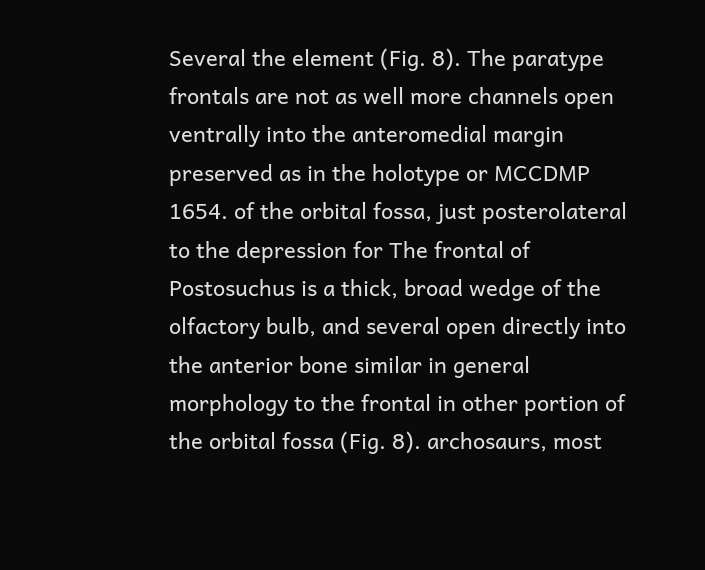Several the element (Fig. 8). The paratype frontals are not as well more channels open ventrally into the anteromedial margin preserved as in the holotype or MCCDMP 1654. of the orbital fossa, just posterolateral to the depression for The frontal of Postosuchus is a thick, broad wedge of the olfactory bulb, and several open directly into the anterior bone similar in general morphology to the frontal in other portion of the orbital fossa (Fig. 8). archosaurs, most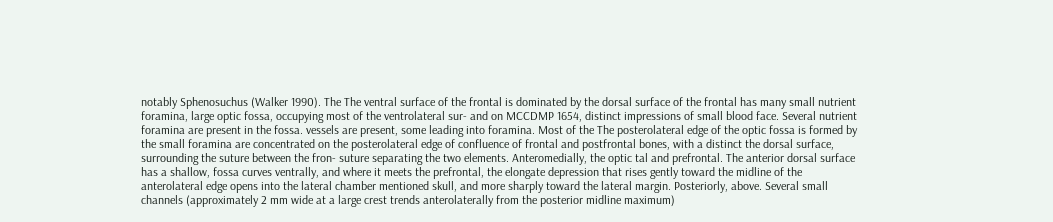notably Sphenosuchus (Walker 1990). The The ventral surface of the frontal is dominated by the dorsal surface of the frontal has many small nutrient foramina, large optic fossa, occupying most of the ventrolateral sur- and on MCCDMP 1654, distinct impressions of small blood face. Several nutrient foramina are present in the fossa. vessels are present, some leading into foramina. Most of the The posterolateral edge of the optic fossa is formed by the small foramina are concentrated on the posterolateral edge of confluence of frontal and postfrontal bones, with a distinct the dorsal surface, surrounding the suture between the fron- suture separating the two elements. Anteromedially, the optic tal and prefrontal. The anterior dorsal surface has a shallow, fossa curves ventrally, and where it meets the prefrontal, the elongate depression that rises gently toward the midline of the anterolateral edge opens into the lateral chamber mentioned skull, and more sharply toward the lateral margin. Posteriorly, above. Several small channels (approximately 2 mm wide at a large crest trends anterolaterally from the posterior midline maximum)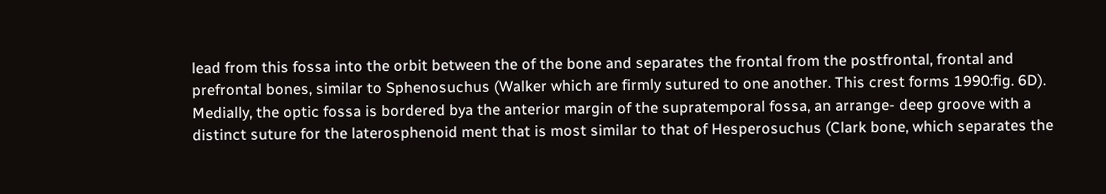lead from this fossa into the orbit between the of the bone and separates the frontal from the postfrontal, frontal and prefrontal bones, similar to Sphenosuchus (Walker which are firmly sutured to one another. This crest forms 1990:fig. 6D). Medially, the optic fossa is bordered bya the anterior margin of the supratemporal fossa, an arrange- deep groove with a distinct suture for the laterosphenoid ment that is most similar to that of Hesperosuchus (Clark bone, which separates the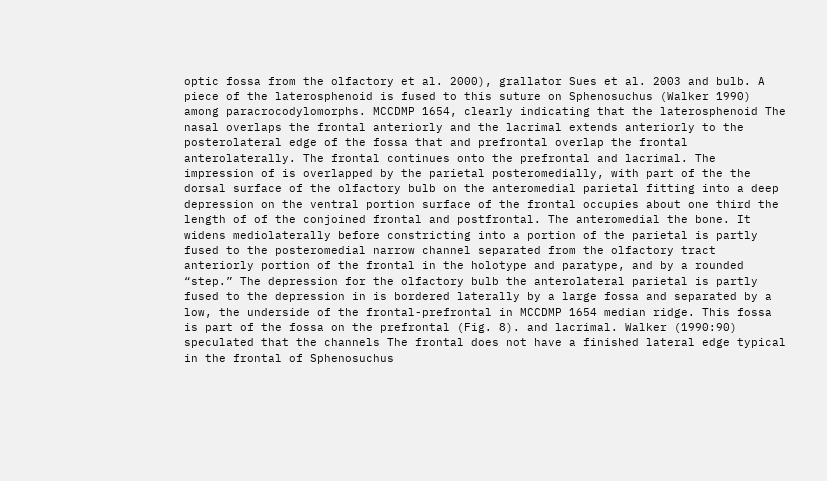optic fossa from the olfactory et al. 2000), grallator Sues et al. 2003 and bulb. A piece of the laterosphenoid is fused to this suture on Sphenosuchus (Walker 1990) among paracrocodylomorphs. MCCDMP 1654, clearly indicating that the laterosphenoid The nasal overlaps the frontal anteriorly and the lacrimal extends anteriorly to the posterolateral edge of the fossa that and prefrontal overlap the frontal anterolaterally. The frontal continues onto the prefrontal and lacrimal. The impression of is overlapped by the parietal posteromedially, with part of the the dorsal surface of the olfactory bulb on the anteromedial parietal fitting into a deep depression on the ventral portion surface of the frontal occupies about one third the length of of the conjoined frontal and postfrontal. The anteromedial the bone. It widens mediolaterally before constricting into a portion of the parietal is partly fused to the posteromedial narrow channel separated from the olfactory tract anteriorly portion of the frontal in the holotype and paratype, and by a rounded “step.” The depression for the olfactory bulb the anterolateral parietal is partly fused to the depression in is bordered laterally by a large fossa and separated by a low, the underside of the frontal-prefrontal in MCCDMP 1654 median ridge. This fossa is part of the fossa on the prefrontal (Fig. 8). and lacrimal. Walker (1990:90) speculated that the channels The frontal does not have a finished lateral edge typical in the frontal of Sphenosuchus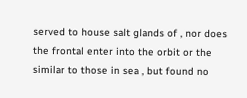served to house salt glands of , nor does the frontal enter into the orbit or the similar to those in sea , but found no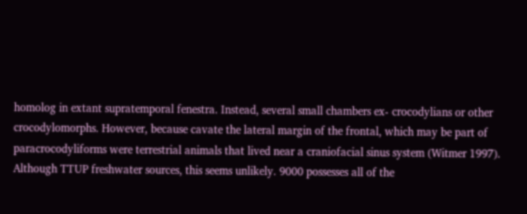homolog in extant supratemporal fenestra. Instead, several small chambers ex- crocodylians or other crocodylomorphs. However, because cavate the lateral margin of the frontal, which may be part of paracrocodyliforms were terrestrial animals that lived near a craniofacial sinus system (Witmer 1997). Although TTUP freshwater sources, this seems unlikely. 9000 possesses all of the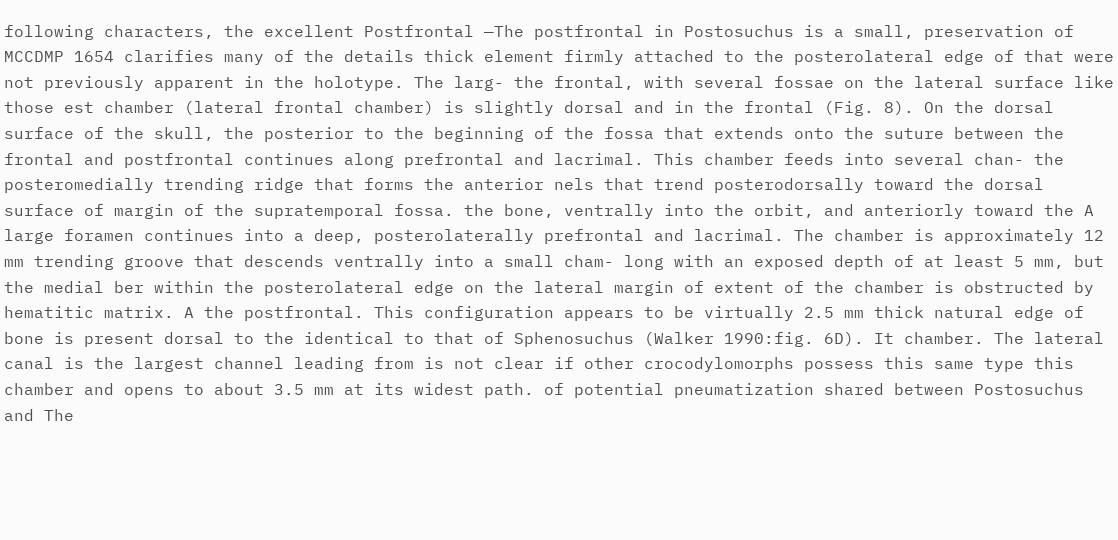following characters, the excellent Postfrontal —The postfrontal in Postosuchus is a small, preservation of MCCDMP 1654 clarifies many of the details thick element firmly attached to the posterolateral edge of that were not previously apparent in the holotype. The larg- the frontal, with several fossae on the lateral surface like those est chamber (lateral frontal chamber) is slightly dorsal and in the frontal (Fig. 8). On the dorsal surface of the skull, the posterior to the beginning of the fossa that extends onto the suture between the frontal and postfrontal continues along prefrontal and lacrimal. This chamber feeds into several chan- the posteromedially trending ridge that forms the anterior nels that trend posterodorsally toward the dorsal surface of margin of the supratemporal fossa. the bone, ventrally into the orbit, and anteriorly toward the A large foramen continues into a deep, posterolaterally prefrontal and lacrimal. The chamber is approximately 12 mm trending groove that descends ventrally into a small cham- long with an exposed depth of at least 5 mm, but the medial ber within the posterolateral edge on the lateral margin of extent of the chamber is obstructed by hematitic matrix. A the postfrontal. This configuration appears to be virtually 2.5 mm thick natural edge of bone is present dorsal to the identical to that of Sphenosuchus (Walker 1990:fig. 6D). It chamber. The lateral canal is the largest channel leading from is not clear if other crocodylomorphs possess this same type this chamber and opens to about 3.5 mm at its widest path. of potential pneumatization shared between Postosuchus and The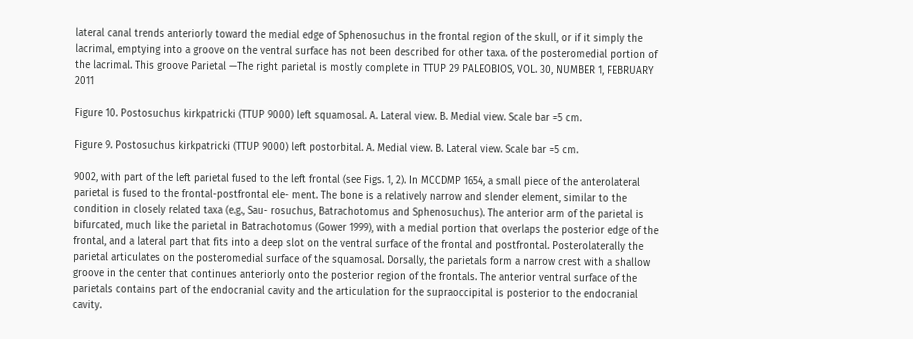lateral canal trends anteriorly toward the medial edge of Sphenosuchus in the frontal region of the skull, or if it simply the lacrimal, emptying into a groove on the ventral surface has not been described for other taxa. of the posteromedial portion of the lacrimal. This groove Parietal —The right parietal is mostly complete in TTUP 29 PALEOBIOS, VOL. 30, NUMBER 1, FEBRUARY 2011

Figure 10. Postosuchus kirkpatricki (TTUP 9000) left squamosal. A. Lateral view. B. Medial view. Scale bar =5 cm.

Figure 9. Postosuchus kirkpatricki (TTUP 9000) left postorbital. A. Medial view. B. Lateral view. Scale bar =5 cm.

9002, with part of the left parietal fused to the left frontal (see Figs. 1, 2). In MCCDMP 1654, a small piece of the anterolateral parietal is fused to the frontal-postfrontal ele- ment. The bone is a relatively narrow and slender element, similar to the condition in closely related taxa (e.g., Sau- rosuchus, Batrachotomus and Sphenosuchus). The anterior arm of the parietal is bifurcated, much like the parietal in Batrachotomus (Gower 1999), with a medial portion that overlaps the posterior edge of the frontal, and a lateral part that fits into a deep slot on the ventral surface of the frontal and postfrontal. Posterolaterally the parietal articulates on the posteromedial surface of the squamosal. Dorsally, the parietals form a narrow crest with a shallow groove in the center that continues anteriorly onto the posterior region of the frontals. The anterior ventral surface of the parietals contains part of the endocranial cavity and the articulation for the supraoccipital is posterior to the endocranial cavity.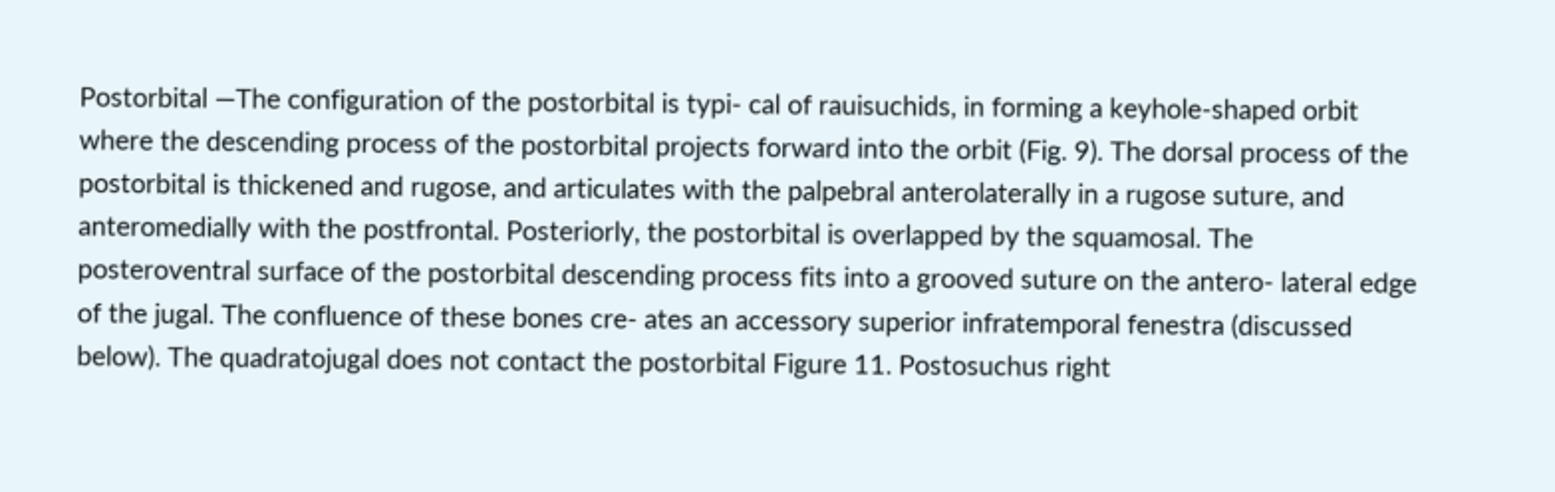Postorbital —The configuration of the postorbital is typi- cal of rauisuchids, in forming a keyhole-shaped orbit where the descending process of the postorbital projects forward into the orbit (Fig. 9). The dorsal process of the postorbital is thickened and rugose, and articulates with the palpebral anterolaterally in a rugose suture, and anteromedially with the postfrontal. Posteriorly, the postorbital is overlapped by the squamosal. The posteroventral surface of the postorbital descending process fits into a grooved suture on the antero- lateral edge of the jugal. The confluence of these bones cre- ates an accessory superior infratemporal fenestra (discussed below). The quadratojugal does not contact the postorbital Figure 11. Postosuchus right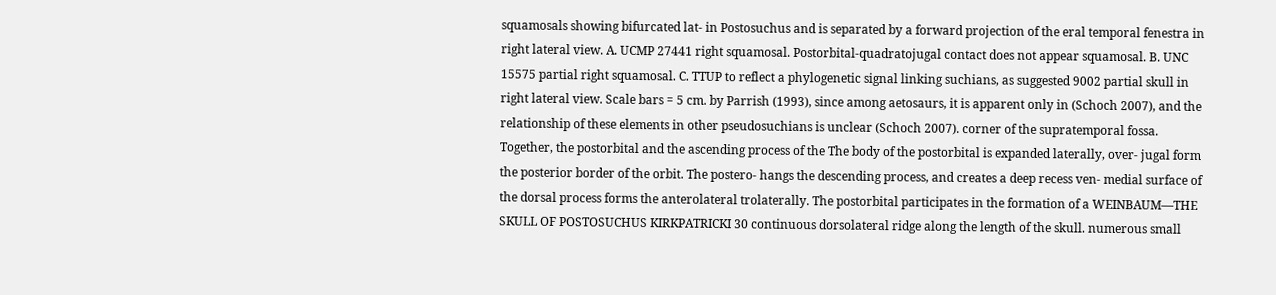squamosals showing bifurcated lat- in Postosuchus and is separated by a forward projection of the eral temporal fenestra in right lateral view. A. UCMP 27441 right squamosal. Postorbital-quadratojugal contact does not appear squamosal. B. UNC 15575 partial right squamosal. C. TTUP to reflect a phylogenetic signal linking suchians, as suggested 9002 partial skull in right lateral view. Scale bars = 5 cm. by Parrish (1993), since among aetosaurs, it is apparent only in (Schoch 2007), and the relationship of these elements in other pseudosuchians is unclear (Schoch 2007). corner of the supratemporal fossa. Together, the postorbital and the ascending process of the The body of the postorbital is expanded laterally, over- jugal form the posterior border of the orbit. The postero- hangs the descending process, and creates a deep recess ven- medial surface of the dorsal process forms the anterolateral trolaterally. The postorbital participates in the formation of a WEINBAUM—THE SKULL OF POSTOSUCHUS KIRKPATRICKI 30 continuous dorsolateral ridge along the length of the skull. numerous small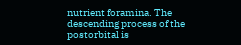nutrient foramina. The descending process of the postorbital is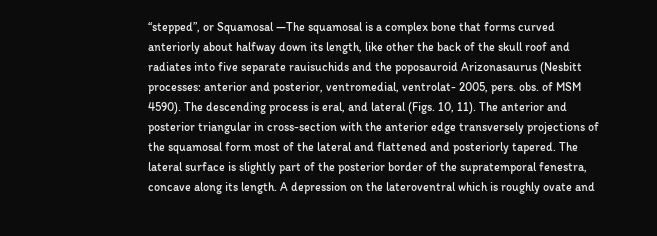“stepped”, or Squamosal —The squamosal is a complex bone that forms curved anteriorly about halfway down its length, like other the back of the skull roof and radiates into five separate rauisuchids and the poposauroid Arizonasaurus (Nesbitt processes: anterior and posterior, ventromedial, ventrolat- 2005, pers. obs. of MSM 4590). The descending process is eral, and lateral (Figs. 10, 11). The anterior and posterior triangular in cross-section with the anterior edge transversely projections of the squamosal form most of the lateral and flattened and posteriorly tapered. The lateral surface is slightly part of the posterior border of the supratemporal fenestra, concave along its length. A depression on the lateroventral which is roughly ovate and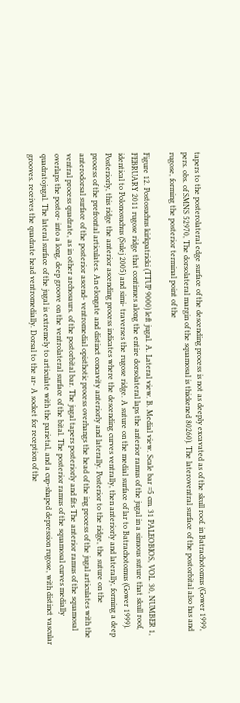tapers to the posterolateral edge surface of the descending process is not as deeply excavated as of the skull roof. in Batrachotomus (Gower 1999, pers. obs. of SMNS 52970, The dorsolateral margin of the squamosal is thickened 80260). The lateroventral surface of the postorbital also has and rugose, forming the posterior terminal point of the

Figure 12. Postosuchus kirkpatricki (TTUP 9000) left jugal. A. Lateral view. B. Medial view. Scale bar =5 cm. 31 PALEOBIOS, VOL. 30, NUMBER 1, FEBRUARY 2011 rugose ridge that continues along the entire dorsolateral laps the anterior ramus of the jugal in a sinuous suture that skull roof, identical to Polonosuchus (Sulej 2005) and simi- traverses the rugose ridge. A suture on the medial surface of lar to Batrachotomus (Gower 1999). Posteriorly, this ridge the anterior ascending process indicates where the descending curves ventrally, then anteriorly and laterally, forming a deep process of the prefrontal articulates. An elongate and distinct concavity anteriorly and laterally. Posterior to the ridge, the suture on the anterodorsal surface of the posterior ascend- ventromedial opisthotic process overhangs the head of the ing process of the jugal articulates with the ventral process quadrate, as in other archosaurs. of the postorbital bar. The jugal tapers posteriorly and fits The anterior ramus of the squamosal overlaps the postor- into a long, deep groove on the ventrolateral surface of the bital. The posterior ramus of the squamosal curves medially quadratojugal. The lateral surface of the jugal is extremely to articulate with the parietal, and a cup-shaped depression rugose, with distinct vascular grooves. receives the quadrate head ventromedially. Dorsal to the ar- A socket for reception of the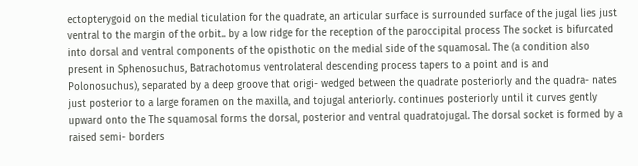ectopterygoid on the medial ticulation for the quadrate, an articular surface is surrounded surface of the jugal lies just ventral to the margin of the orbit.. by a low ridge for the reception of the paroccipital process The socket is bifurcated into dorsal and ventral components of the opisthotic on the medial side of the squamosal. The (a condition also present in Sphenosuchus, Batrachotomus ventrolateral descending process tapers to a point and is and Polonosuchus), separated by a deep groove that origi- wedged between the quadrate posteriorly and the quadra- nates just posterior to a large foramen on the maxilla, and tojugal anteriorly. continues posteriorly until it curves gently upward onto the The squamosal forms the dorsal, posterior and ventral quadratojugal. The dorsal socket is formed by a raised semi- borders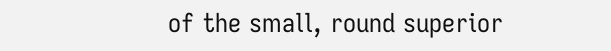of the small, round superior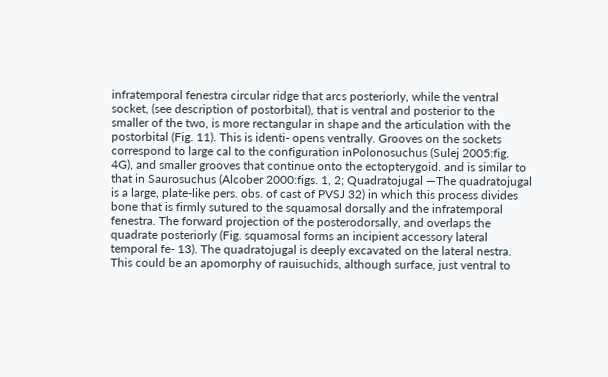infratemporal fenestra circular ridge that arcs posteriorly, while the ventral socket, (see description of postorbital), that is ventral and posterior to the smaller of the two, is more rectangular in shape and the articulation with the postorbital (Fig. 11). This is identi- opens ventrally. Grooves on the sockets correspond to large cal to the configuration inPolonosuchus (Sulej 2005:fig. 4G), and smaller grooves that continue onto the ectopterygoid. and is similar to that in Saurosuchus (Alcober 2000:figs. 1, 2; Quadratojugal —The quadratojugal is a large, plate-like pers. obs. of cast of PVSJ 32) in which this process divides bone that is firmly sutured to the squamosal dorsally and the infratemporal fenestra. The forward projection of the posterodorsally, and overlaps the quadrate posteriorly (Fig. squamosal forms an incipient accessory lateral temporal fe- 13). The quadratojugal is deeply excavated on the lateral nestra. This could be an apomorphy of rauisuchids, although surface, just ventral to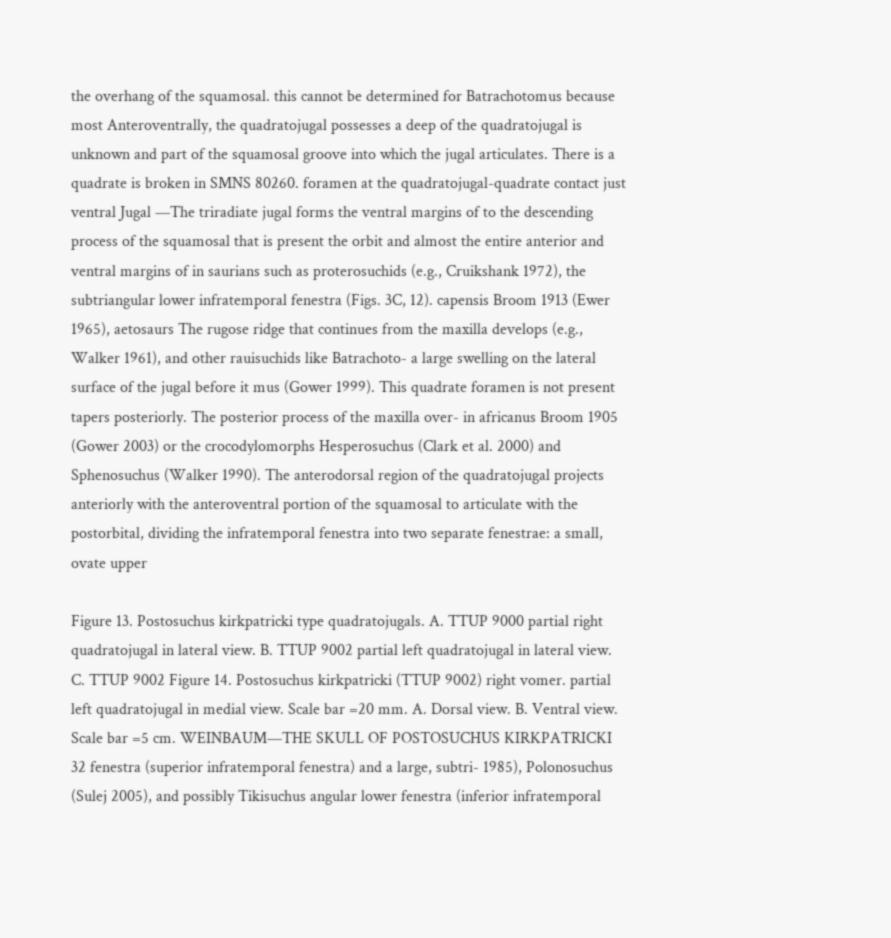the overhang of the squamosal. this cannot be determined for Batrachotomus because most Anteroventrally, the quadratojugal possesses a deep of the quadratojugal is unknown and part of the squamosal groove into which the jugal articulates. There is a quadrate is broken in SMNS 80260. foramen at the quadratojugal-quadrate contact just ventral Jugal —The triradiate jugal forms the ventral margins of to the descending process of the squamosal that is present the orbit and almost the entire anterior and ventral margins of in saurians such as proterosuchids (e.g., Cruikshank 1972), the subtriangular lower infratemporal fenestra (Figs. 3C, 12). capensis Broom 1913 (Ewer 1965), aetosaurs The rugose ridge that continues from the maxilla develops (e.g., Walker 1961), and other rauisuchids like Batrachoto- a large swelling on the lateral surface of the jugal before it mus (Gower 1999). This quadrate foramen is not present tapers posteriorly. The posterior process of the maxilla over- in africanus Broom 1905 (Gower 2003) or the crocodylomorphs Hesperosuchus (Clark et al. 2000) and Sphenosuchus (Walker 1990). The anterodorsal region of the quadratojugal projects anteriorly with the anteroventral portion of the squamosal to articulate with the postorbital, dividing the infratemporal fenestra into two separate fenestrae: a small, ovate upper

Figure 13. Postosuchus kirkpatricki type quadratojugals. A. TTUP 9000 partial right quadratojugal in lateral view. B. TTUP 9002 partial left quadratojugal in lateral view. C. TTUP 9002 Figure 14. Postosuchus kirkpatricki (TTUP 9002) right vomer. partial left quadratojugal in medial view. Scale bar =20 mm. A. Dorsal view. B. Ventral view. Scale bar =5 cm. WEINBAUM—THE SKULL OF POSTOSUCHUS KIRKPATRICKI 32 fenestra (superior infratemporal fenestra) and a large, subtri- 1985), Polonosuchus (Sulej 2005), and possibly Tikisuchus angular lower fenestra (inferior infratemporal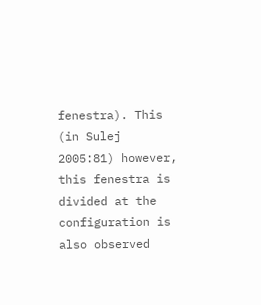fenestra). This (in Sulej 2005:81) however, this fenestra is divided at the configuration is also observed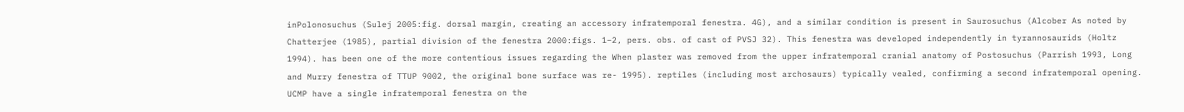inPolonosuchus (Sulej 2005:fig. dorsal margin, creating an accessory infratemporal fenestra. 4G), and a similar condition is present in Saurosuchus (Alcober As noted by Chatterjee (1985), partial division of the fenestra 2000:figs. 1–2, pers. obs. of cast of PVSJ 32). This fenestra was developed independently in tyrannosaurids (Holtz 1994). has been one of the more contentious issues regarding the When plaster was removed from the upper infratemporal cranial anatomy of Postosuchus (Parrish 1993, Long and Murry fenestra of TTUP 9002, the original bone surface was re- 1995). reptiles (including most archosaurs) typically vealed, confirming a second infratemporal opening. UCMP have a single infratemporal fenestra on the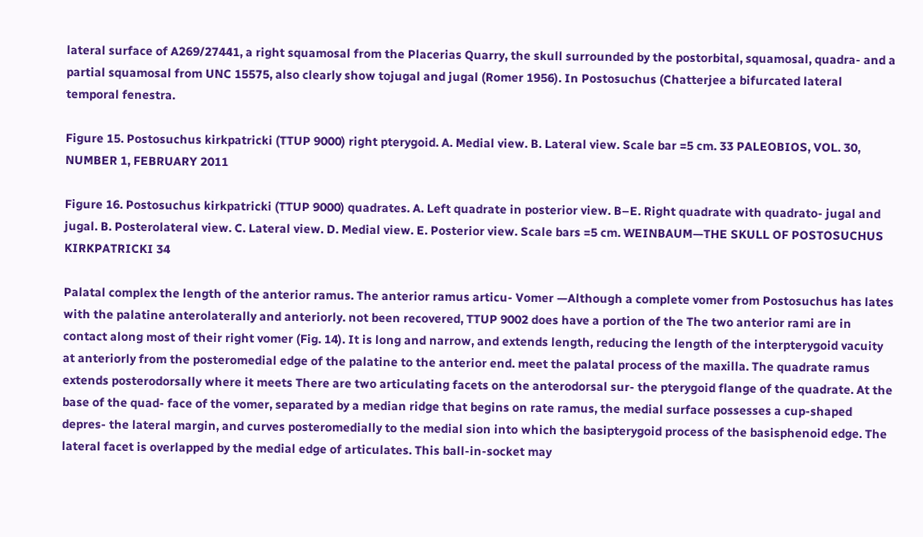lateral surface of A269/27441, a right squamosal from the Placerias Quarry, the skull surrounded by the postorbital, squamosal, quadra- and a partial squamosal from UNC 15575, also clearly show tojugal and jugal (Romer 1956). In Postosuchus (Chatterjee a bifurcated lateral temporal fenestra.

Figure 15. Postosuchus kirkpatricki (TTUP 9000) right pterygoid. A. Medial view. B. Lateral view. Scale bar =5 cm. 33 PALEOBIOS, VOL. 30, NUMBER 1, FEBRUARY 2011

Figure 16. Postosuchus kirkpatricki (TTUP 9000) quadrates. A. Left quadrate in posterior view. B–E. Right quadrate with quadrato- jugal and jugal. B. Posterolateral view. C. Lateral view. D. Medial view. E. Posterior view. Scale bars =5 cm. WEINBAUM—THE SKULL OF POSTOSUCHUS KIRKPATRICKI 34

Palatal complex the length of the anterior ramus. The anterior ramus articu- Vomer —Although a complete vomer from Postosuchus has lates with the palatine anterolaterally and anteriorly. not been recovered, TTUP 9002 does have a portion of the The two anterior rami are in contact along most of their right vomer (Fig. 14). It is long and narrow, and extends length, reducing the length of the interpterygoid vacuity at anteriorly from the posteromedial edge of the palatine to the anterior end. meet the palatal process of the maxilla. The quadrate ramus extends posterodorsally where it meets There are two articulating facets on the anterodorsal sur- the pterygoid flange of the quadrate. At the base of the quad- face of the vomer, separated by a median ridge that begins on rate ramus, the medial surface possesses a cup-shaped depres- the lateral margin, and curves posteromedially to the medial sion into which the basipterygoid process of the basisphenoid edge. The lateral facet is overlapped by the medial edge of articulates. This ball-in-socket may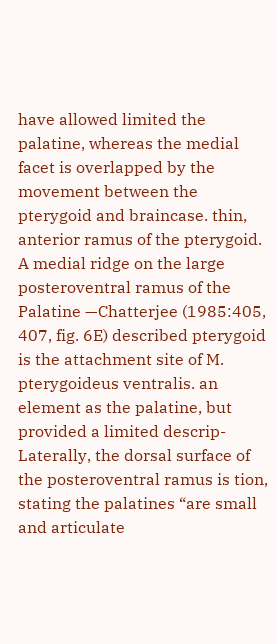have allowed limited the palatine, whereas the medial facet is overlapped by the movement between the pterygoid and braincase. thin, anterior ramus of the pterygoid. A medial ridge on the large posteroventral ramus of the Palatine —Chatterjee (1985:405, 407, fig. 6E) described pterygoid is the attachment site of M. pterygoideus ventralis. an element as the palatine, but provided a limited descrip- Laterally, the dorsal surface of the posteroventral ramus is tion, stating the palatines “are small and articulate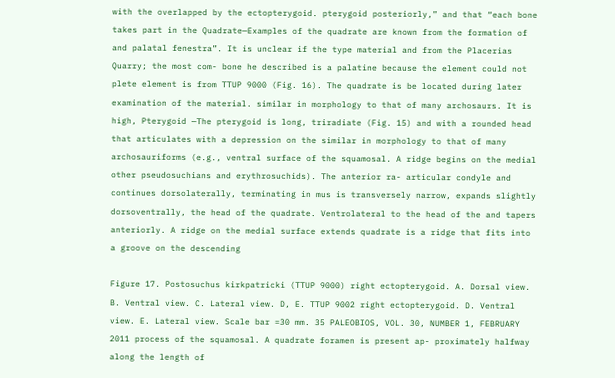with the overlapped by the ectopterygoid. pterygoid posteriorly,” and that “each bone takes part in the Quadrate—Examples of the quadrate are known from the formation of and palatal fenestra”. It is unclear if the type material and from the Placerias Quarry; the most com- bone he described is a palatine because the element could not plete element is from TTUP 9000 (Fig. 16). The quadrate is be located during later examination of the material. similar in morphology to that of many archosaurs. It is high, Pterygoid —The pterygoid is long, triradiate (Fig. 15) and with a rounded head that articulates with a depression on the similar in morphology to that of many archosauriforms (e.g., ventral surface of the squamosal. A ridge begins on the medial other pseudosuchians and erythrosuchids). The anterior ra- articular condyle and continues dorsolaterally, terminating in mus is transversely narrow, expands slightly dorsoventrally, the head of the quadrate. Ventrolateral to the head of the and tapers anteriorly. A ridge on the medial surface extends quadrate is a ridge that fits into a groove on the descending

Figure 17. Postosuchus kirkpatricki (TTUP 9000) right ectopterygoid. A. Dorsal view. B. Ventral view. C. Lateral view. D, E. TTUP 9002 right ectopterygoid. D. Ventral view. E. Lateral view. Scale bar =30 mm. 35 PALEOBIOS, VOL. 30, NUMBER 1, FEBRUARY 2011 process of the squamosal. A quadrate foramen is present ap- proximately halfway along the length of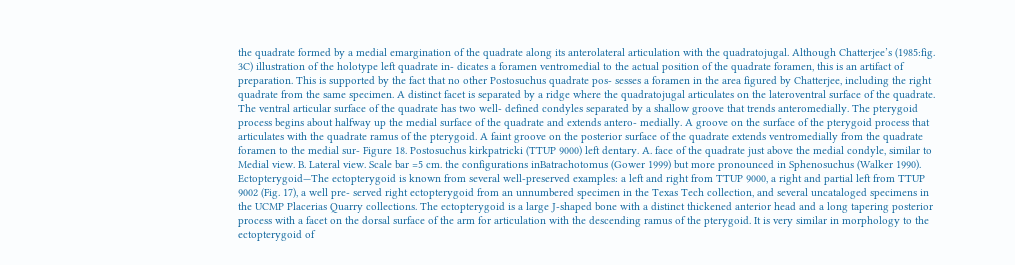the quadrate formed by a medial emargination of the quadrate along its anterolateral articulation with the quadratojugal. Although Chatterjee’s (1985:fig. 3C) illustration of the holotype left quadrate in- dicates a foramen ventromedial to the actual position of the quadrate foramen, this is an artifact of preparation. This is supported by the fact that no other Postosuchus quadrate pos- sesses a foramen in the area figured by Chatterjee, including the right quadrate from the same specimen. A distinct facet is separated by a ridge where the quadratojugal articulates on the lateroventral surface of the quadrate. The ventral articular surface of the quadrate has two well- defined condyles separated by a shallow groove that trends anteromedially. The pterygoid process begins about halfway up the medial surface of the quadrate and extends antero- medially. A groove on the surface of the pterygoid process that articulates with the quadrate ramus of the pterygoid. A faint groove on the posterior surface of the quadrate extends ventromedially from the quadrate foramen to the medial sur- Figure 18. Postosuchus kirkpatricki (TTUP 9000) left dentary. A. face of the quadrate just above the medial condyle, similar to Medial view. B. Lateral view. Scale bar =5 cm. the configurations inBatrachotomus (Gower 1999) but more pronounced in Sphenosuchus (Walker 1990). Ectopterygoid—The ectopterygoid is known from several well-preserved examples: a left and right from TTUP 9000, a right and partial left from TTUP 9002 (Fig. 17), a well pre- served right ectopterygoid from an unnumbered specimen in the Texas Tech collection, and several uncataloged specimens in the UCMP Placerias Quarry collections. The ectopterygoid is a large J-shaped bone with a distinct thickened anterior head and a long tapering posterior process with a facet on the dorsal surface of the arm for articulation with the descending ramus of the pterygoid. It is very similar in morphology to the ectopterygoid of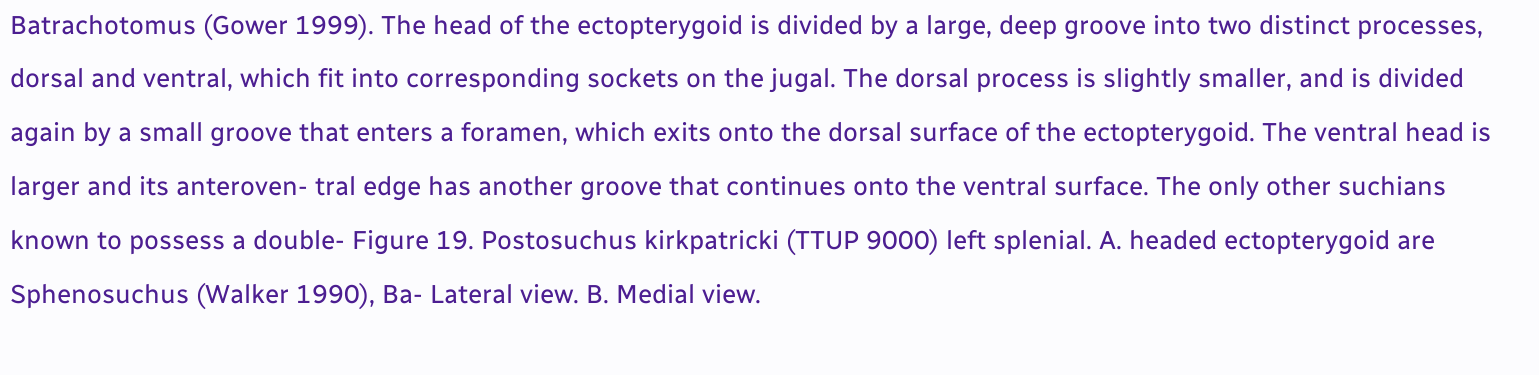Batrachotomus (Gower 1999). The head of the ectopterygoid is divided by a large, deep groove into two distinct processes, dorsal and ventral, which fit into corresponding sockets on the jugal. The dorsal process is slightly smaller, and is divided again by a small groove that enters a foramen, which exits onto the dorsal surface of the ectopterygoid. The ventral head is larger and its anteroven- tral edge has another groove that continues onto the ventral surface. The only other suchians known to possess a double- Figure 19. Postosuchus kirkpatricki (TTUP 9000) left splenial. A. headed ectopterygoid are Sphenosuchus (Walker 1990), Ba- Lateral view. B. Medial view.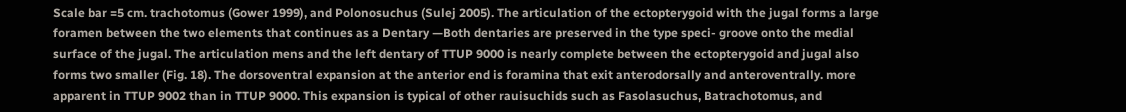Scale bar =5 cm. trachotomus (Gower 1999), and Polonosuchus (Sulej 2005). The articulation of the ectopterygoid with the jugal forms a large foramen between the two elements that continues as a Dentary —Both dentaries are preserved in the type speci- groove onto the medial surface of the jugal. The articulation mens and the left dentary of TTUP 9000 is nearly complete between the ectopterygoid and jugal also forms two smaller (Fig. 18). The dorsoventral expansion at the anterior end is foramina that exit anterodorsally and anteroventrally. more apparent in TTUP 9002 than in TTUP 9000. This expansion is typical of other rauisuchids such as Fasolasuchus, Batrachotomus, and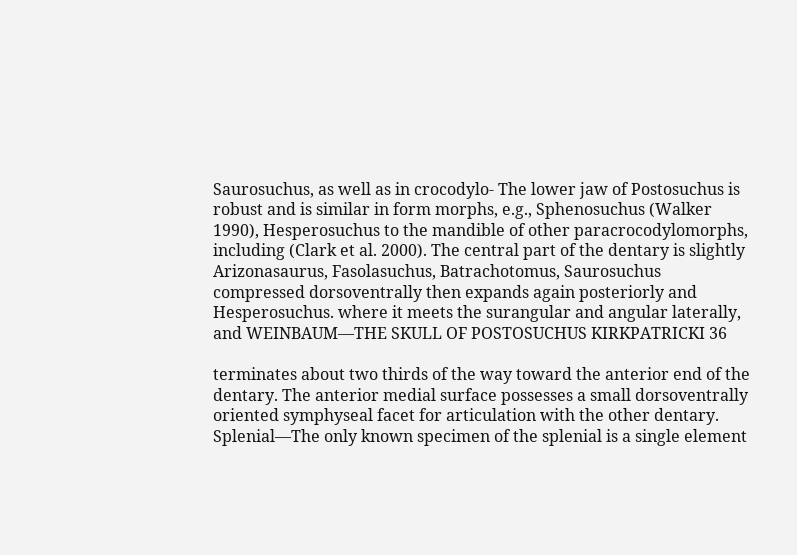Saurosuchus, as well as in crocodylo- The lower jaw of Postosuchus is robust and is similar in form morphs, e.g., Sphenosuchus (Walker 1990), Hesperosuchus to the mandible of other paracrocodylomorphs, including (Clark et al. 2000). The central part of the dentary is slightly Arizonasaurus, Fasolasuchus, Batrachotomus, Saurosuchus compressed dorsoventrally then expands again posteriorly and Hesperosuchus. where it meets the surangular and angular laterally, and WEINBAUM—THE SKULL OF POSTOSUCHUS KIRKPATRICKI 36

terminates about two thirds of the way toward the anterior end of the dentary. The anterior medial surface possesses a small dorsoventrally oriented symphyseal facet for articulation with the other dentary. Splenial—The only known specimen of the splenial is a single element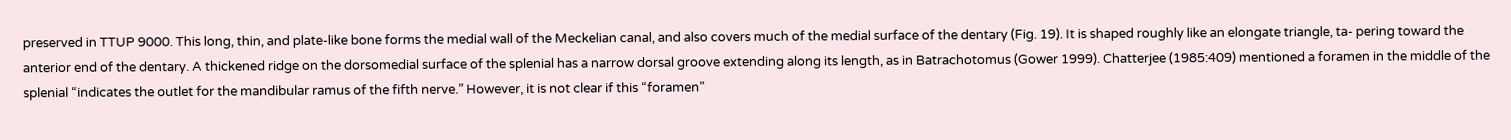preserved in TTUP 9000. This long, thin, and plate-like bone forms the medial wall of the Meckelian canal, and also covers much of the medial surface of the dentary (Fig. 19). It is shaped roughly like an elongate triangle, ta- pering toward the anterior end of the dentary. A thickened ridge on the dorsomedial surface of the splenial has a narrow dorsal groove extending along its length, as in Batrachotomus (Gower 1999). Chatterjee (1985:409) mentioned a foramen in the middle of the splenial “indicates the outlet for the mandibular ramus of the fifth nerve.” However, it is not clear if this “foramen”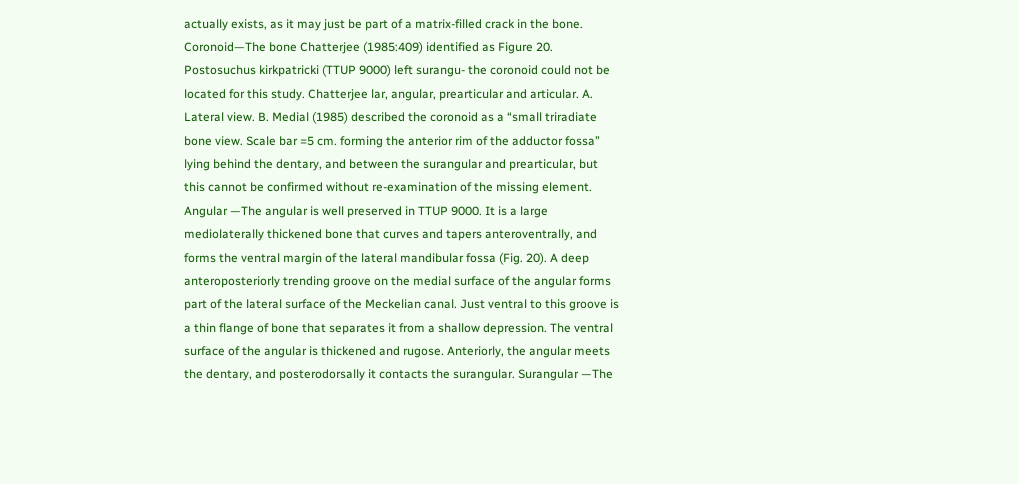actually exists, as it may just be part of a matrix-filled crack in the bone. Coronoid—The bone Chatterjee (1985:409) identified as Figure 20. Postosuchus kirkpatricki (TTUP 9000) left surangu- the coronoid could not be located for this study. Chatterjee lar, angular, prearticular and articular. A. Lateral view. B. Medial (1985) described the coronoid as a “small triradiate bone view. Scale bar =5 cm. forming the anterior rim of the adductor fossa” lying behind the dentary, and between the surangular and prearticular, but this cannot be confirmed without re-examination of the missing element. Angular —The angular is well preserved in TTUP 9000. It is a large mediolaterally thickened bone that curves and tapers anteroventrally, and forms the ventral margin of the lateral mandibular fossa (Fig. 20). A deep anteroposteriorly trending groove on the medial surface of the angular forms part of the lateral surface of the Meckelian canal. Just ventral to this groove is a thin flange of bone that separates it from a shallow depression. The ventral surface of the angular is thickened and rugose. Anteriorly, the angular meets the dentary, and posterodorsally it contacts the surangular. Surangular —The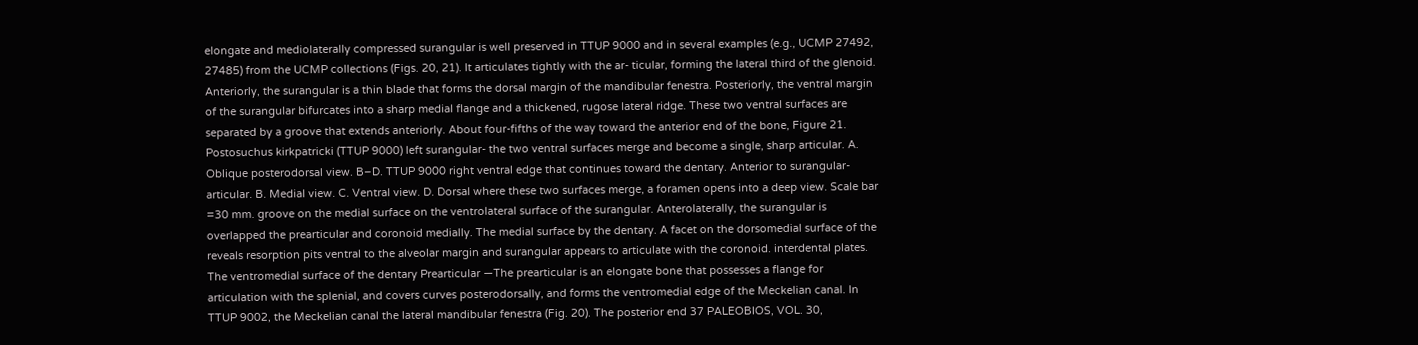elongate and mediolaterally compressed surangular is well preserved in TTUP 9000 and in several examples (e.g., UCMP 27492, 27485) from the UCMP collections (Figs. 20, 21). It articulates tightly with the ar- ticular, forming the lateral third of the glenoid. Anteriorly, the surangular is a thin blade that forms the dorsal margin of the mandibular fenestra. Posteriorly, the ventral margin of the surangular bifurcates into a sharp medial flange and a thickened, rugose lateral ridge. These two ventral surfaces are separated by a groove that extends anteriorly. About four-fifths of the way toward the anterior end of the bone, Figure 21. Postosuchus kirkpatricki (TTUP 9000) left surangular- the two ventral surfaces merge and become a single, sharp articular. A. Oblique posterodorsal view. B–D. TTUP 9000 right ventral edge that continues toward the dentary. Anterior to surangular-articular. B. Medial view. C. Ventral view. D. Dorsal where these two surfaces merge, a foramen opens into a deep view. Scale bar =30 mm. groove on the medial surface on the ventrolateral surface of the surangular. Anterolaterally, the surangular is overlapped the prearticular and coronoid medially. The medial surface by the dentary. A facet on the dorsomedial surface of the reveals resorption pits ventral to the alveolar margin and surangular appears to articulate with the coronoid. interdental plates. The ventromedial surface of the dentary Prearticular —The prearticular is an elongate bone that possesses a flange for articulation with the splenial, and covers curves posterodorsally, and forms the ventromedial edge of the Meckelian canal. In TTUP 9002, the Meckelian canal the lateral mandibular fenestra (Fig. 20). The posterior end 37 PALEOBIOS, VOL. 30,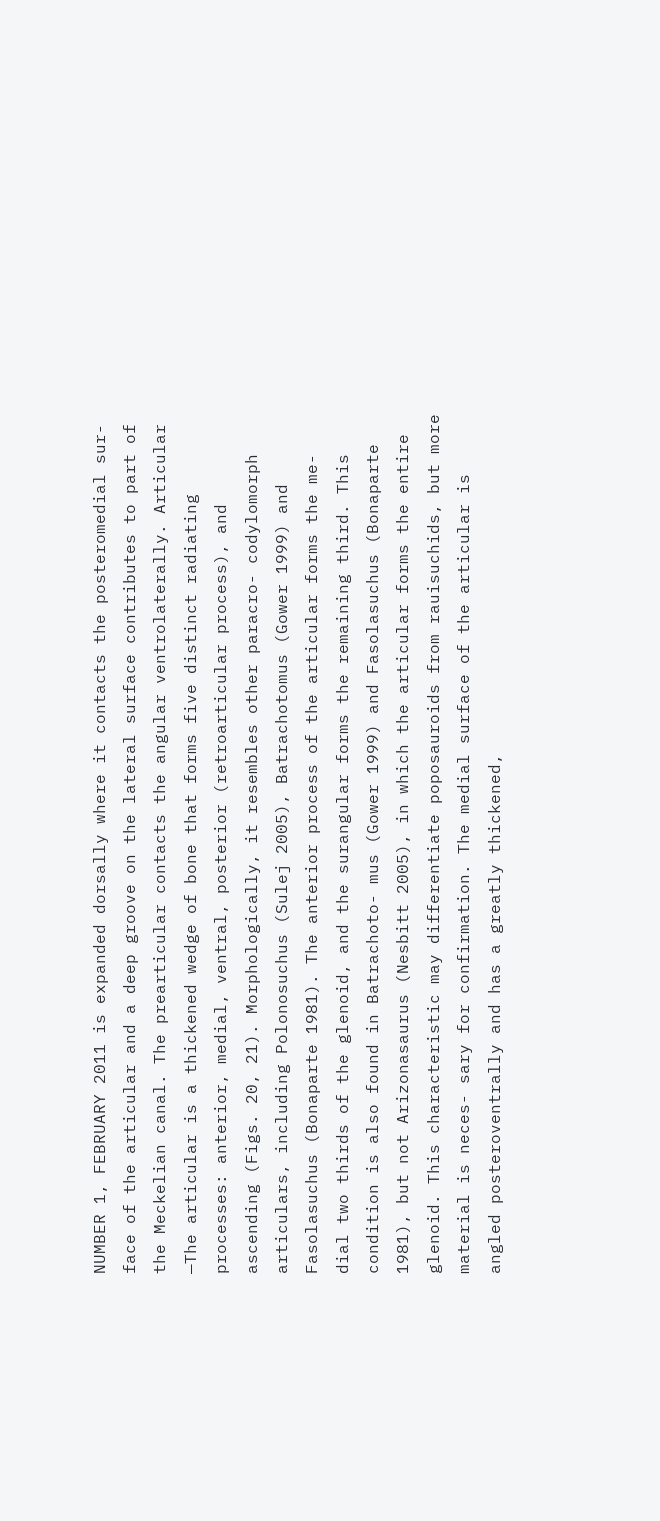NUMBER 1, FEBRUARY 2011 is expanded dorsally where it contacts the posteromedial sur- face of the articular and a deep groove on the lateral surface contributes to part of the Meckelian canal. The prearticular contacts the angular ventrolaterally. Articular —The articular is a thickened wedge of bone that forms five distinct radiating processes: anterior, medial, ventral, posterior (retroarticular process), and ascending (Figs. 20, 21). Morphologically, it resembles other paracro- codylomorph articulars, including Polonosuchus (Sulej 2005), Batrachotomus (Gower 1999) and Fasolasuchus (Bonaparte 1981). The anterior process of the articular forms the me- dial two thirds of the glenoid, and the surangular forms the remaining third. This condition is also found in Batrachoto- mus (Gower 1999) and Fasolasuchus (Bonaparte 1981), but not Arizonasaurus (Nesbitt 2005), in which the articular forms the entire glenoid. This characteristic may differentiate poposauroids from rauisuchids, but more material is neces- sary for confirmation. The medial surface of the articular is angled posteroventrally and has a greatly thickened,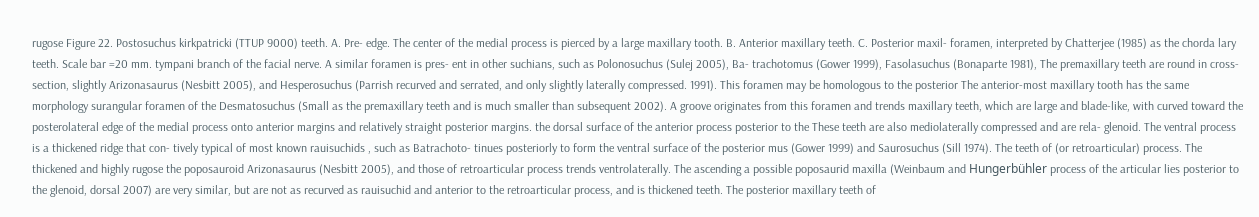rugose Figure 22. Postosuchus kirkpatricki (TTUP 9000) teeth. A. Pre- edge. The center of the medial process is pierced by a large maxillary tooth. B. Anterior maxillary teeth. C. Posterior maxil- foramen, interpreted by Chatterjee (1985) as the chorda lary teeth. Scale bar =20 mm. tympani branch of the facial nerve. A similar foramen is pres- ent in other suchians, such as Polonosuchus (Sulej 2005), Ba- trachotomus (Gower 1999), Fasolasuchus (Bonaparte 1981), The premaxillary teeth are round in cross-section, slightly Arizonasaurus (Nesbitt 2005), and Hesperosuchus (Parrish recurved and serrated, and only slightly laterally compressed. 1991). This foramen may be homologous to the posterior The anterior-most maxillary tooth has the same morphology surangular foramen of the Desmatosuchus (Small as the premaxillary teeth and is much smaller than subsequent 2002). A groove originates from this foramen and trends maxillary teeth, which are large and blade-like, with curved toward the posterolateral edge of the medial process onto anterior margins and relatively straight posterior margins. the dorsal surface of the anterior process posterior to the These teeth are also mediolaterally compressed and are rela- glenoid. The ventral process is a thickened ridge that con- tively typical of most known rauisuchids , such as Batrachoto- tinues posteriorly to form the ventral surface of the posterior mus (Gower 1999) and Saurosuchus (Sill 1974). The teeth of (or retroarticular) process. The thickened and highly rugose the poposauroid Arizonasaurus (Nesbitt 2005), and those of retroarticular process trends ventrolaterally. The ascending a possible poposaurid maxilla (Weinbaum and Hungerbühler process of the articular lies posterior to the glenoid, dorsal 2007) are very similar, but are not as recurved as rauisuchid and anterior to the retroarticular process, and is thickened teeth. The posterior maxillary teeth of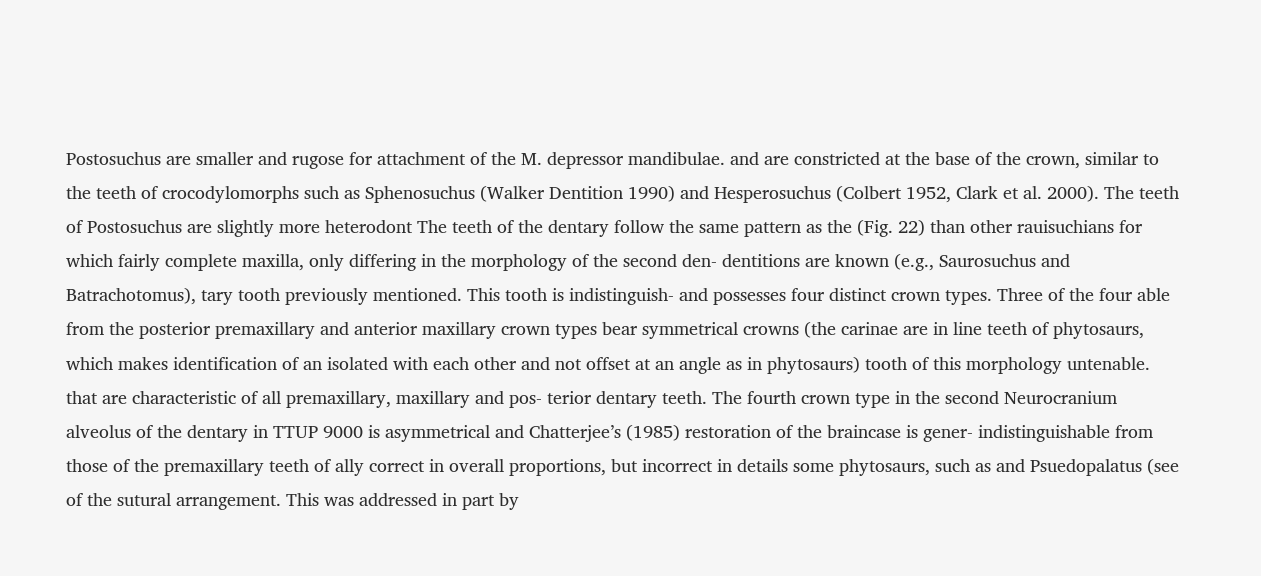Postosuchus are smaller and rugose for attachment of the M. depressor mandibulae. and are constricted at the base of the crown, similar to the teeth of crocodylomorphs such as Sphenosuchus (Walker Dentition 1990) and Hesperosuchus (Colbert 1952, Clark et al. 2000). The teeth of Postosuchus are slightly more heterodont The teeth of the dentary follow the same pattern as the (Fig. 22) than other rauisuchians for which fairly complete maxilla, only differing in the morphology of the second den- dentitions are known (e.g., Saurosuchus and Batrachotomus), tary tooth previously mentioned. This tooth is indistinguish- and possesses four distinct crown types. Three of the four able from the posterior premaxillary and anterior maxillary crown types bear symmetrical crowns (the carinae are in line teeth of phytosaurs, which makes identification of an isolated with each other and not offset at an angle as in phytosaurs) tooth of this morphology untenable. that are characteristic of all premaxillary, maxillary and pos- terior dentary teeth. The fourth crown type in the second Neurocranium alveolus of the dentary in TTUP 9000 is asymmetrical and Chatterjee’s (1985) restoration of the braincase is gener- indistinguishable from those of the premaxillary teeth of ally correct in overall proportions, but incorrect in details some phytosaurs, such as and Psuedopalatus (see of the sutural arrangement. This was addressed in part by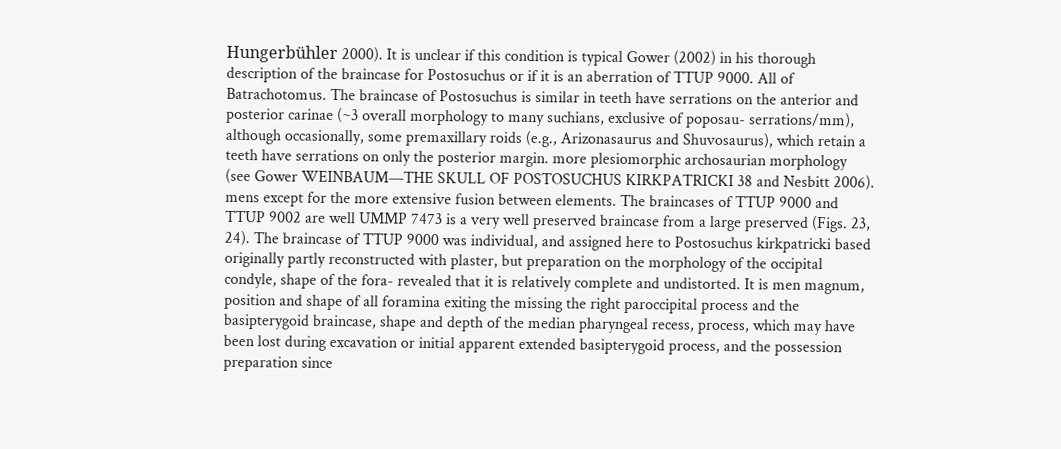Hungerbühler 2000). It is unclear if this condition is typical Gower (2002) in his thorough description of the braincase for Postosuchus or if it is an aberration of TTUP 9000. All of Batrachotomus. The braincase of Postosuchus is similar in teeth have serrations on the anterior and posterior carinae (~3 overall morphology to many suchians, exclusive of poposau- serrations/mm), although occasionally, some premaxillary roids (e.g., Arizonasaurus and Shuvosaurus), which retain a teeth have serrations on only the posterior margin. more plesiomorphic archosaurian morphology (see Gower WEINBAUM—THE SKULL OF POSTOSUCHUS KIRKPATRICKI 38 and Nesbitt 2006). mens except for the more extensive fusion between elements. The braincases of TTUP 9000 and TTUP 9002 are well UMMP 7473 is a very well preserved braincase from a large preserved (Figs. 23, 24). The braincase of TTUP 9000 was individual, and assigned here to Postosuchus kirkpatricki based originally partly reconstructed with plaster, but preparation on the morphology of the occipital condyle, shape of the fora- revealed that it is relatively complete and undistorted. It is men magnum, position and shape of all foramina exiting the missing the right paroccipital process and the basipterygoid braincase, shape and depth of the median pharyngeal recess, process, which may have been lost during excavation or initial apparent extended basipterygoid process, and the possession preparation since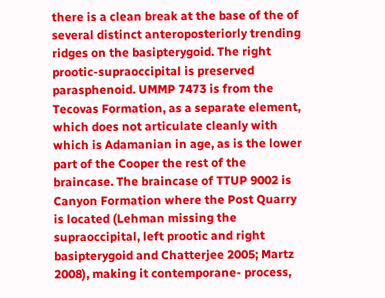there is a clean break at the base of the of several distinct anteroposteriorly trending ridges on the basipterygoid. The right prootic-supraoccipital is preserved parasphenoid. UMMP 7473 is from the Tecovas Formation, as a separate element, which does not articulate cleanly with which is Adamanian in age, as is the lower part of the Cooper the rest of the braincase. The braincase of TTUP 9002 is Canyon Formation where the Post Quarry is located (Lehman missing the supraoccipital, left prootic and right basipterygoid and Chatterjee 2005; Martz 2008), making it contemporane- process,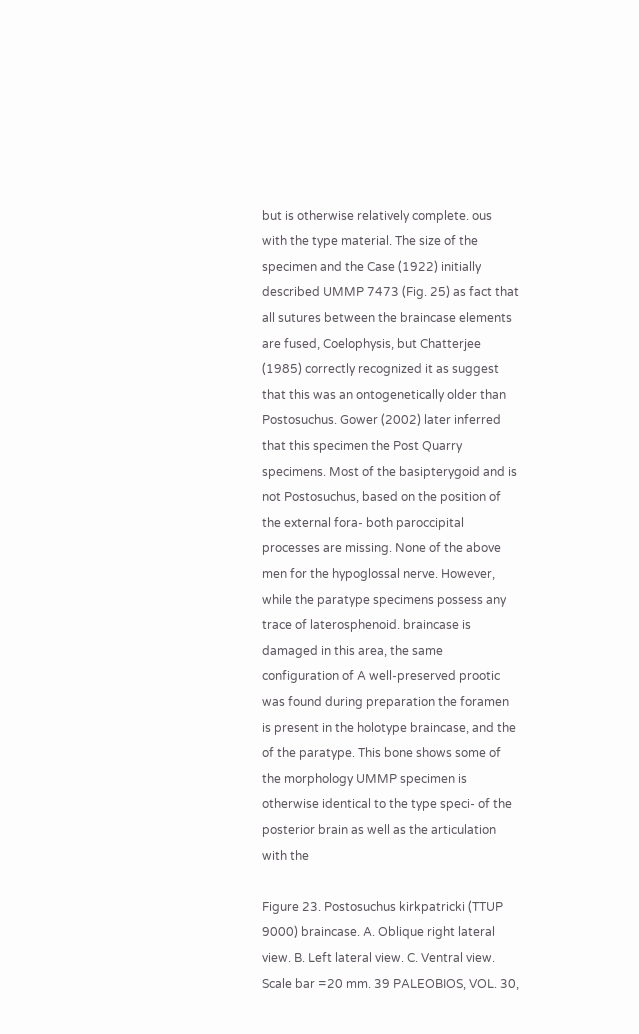but is otherwise relatively complete. ous with the type material. The size of the specimen and the Case (1922) initially described UMMP 7473 (Fig. 25) as fact that all sutures between the braincase elements are fused, Coelophysis, but Chatterjee (1985) correctly recognized it as suggest that this was an ontogenetically older than Postosuchus. Gower (2002) later inferred that this specimen the Post Quarry specimens. Most of the basipterygoid and is not Postosuchus, based on the position of the external fora- both paroccipital processes are missing. None of the above men for the hypoglossal nerve. However, while the paratype specimens possess any trace of laterosphenoid. braincase is damaged in this area, the same configuration of A well-preserved prootic was found during preparation the foramen is present in the holotype braincase, and the of the paratype. This bone shows some of the morphology UMMP specimen is otherwise identical to the type speci- of the posterior brain as well as the articulation with the

Figure 23. Postosuchus kirkpatricki (TTUP 9000) braincase. A. Oblique right lateral view. B. Left lateral view. C. Ventral view. Scale bar =20 mm. 39 PALEOBIOS, VOL. 30,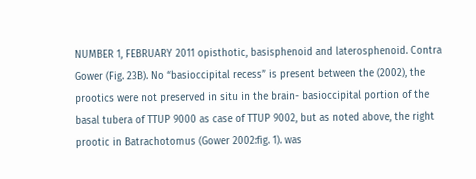NUMBER 1, FEBRUARY 2011 opisthotic, basisphenoid and laterosphenoid. Contra Gower (Fig. 23B). No “basioccipital recess” is present between the (2002), the prootics were not preserved in situ in the brain- basioccipital portion of the basal tubera of TTUP 9000 as case of TTUP 9002, but as noted above, the right prootic in Batrachotomus (Gower 2002:fig. 1). was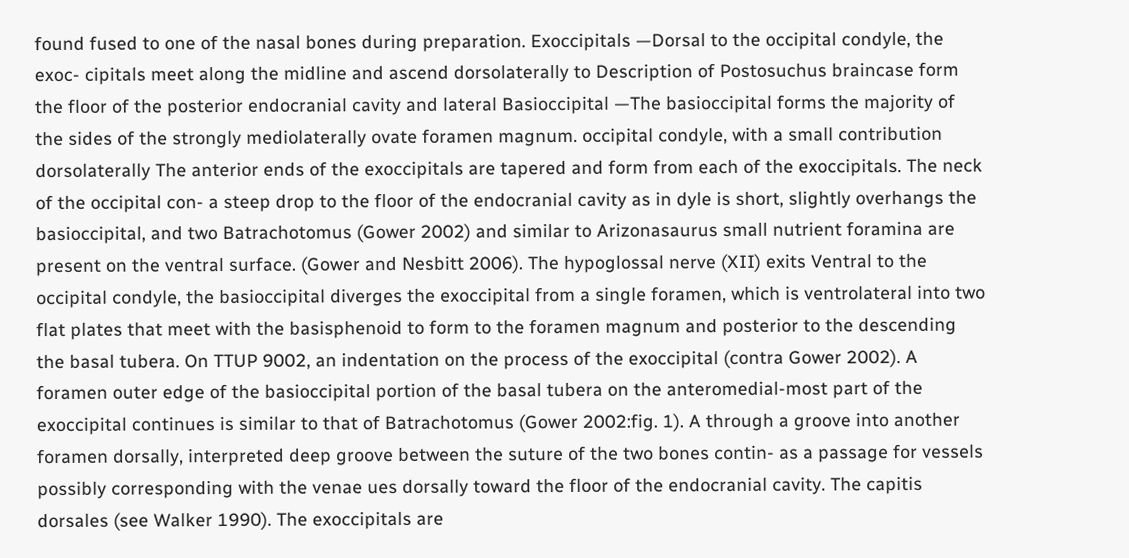found fused to one of the nasal bones during preparation. Exoccipitals —Dorsal to the occipital condyle, the exoc- cipitals meet along the midline and ascend dorsolaterally to Description of Postosuchus braincase form the floor of the posterior endocranial cavity and lateral Basioccipital —The basioccipital forms the majority of the sides of the strongly mediolaterally ovate foramen magnum. occipital condyle, with a small contribution dorsolaterally The anterior ends of the exoccipitals are tapered and form from each of the exoccipitals. The neck of the occipital con- a steep drop to the floor of the endocranial cavity as in dyle is short, slightly overhangs the basioccipital, and two Batrachotomus (Gower 2002) and similar to Arizonasaurus small nutrient foramina are present on the ventral surface. (Gower and Nesbitt 2006). The hypoglossal nerve (XII) exits Ventral to the occipital condyle, the basioccipital diverges the exoccipital from a single foramen, which is ventrolateral into two flat plates that meet with the basisphenoid to form to the foramen magnum and posterior to the descending the basal tubera. On TTUP 9002, an indentation on the process of the exoccipital (contra Gower 2002). A foramen outer edge of the basioccipital portion of the basal tubera on the anteromedial-most part of the exoccipital continues is similar to that of Batrachotomus (Gower 2002:fig. 1). A through a groove into another foramen dorsally, interpreted deep groove between the suture of the two bones contin- as a passage for vessels possibly corresponding with the venae ues dorsally toward the floor of the endocranial cavity. The capitis dorsales (see Walker 1990). The exoccipitals are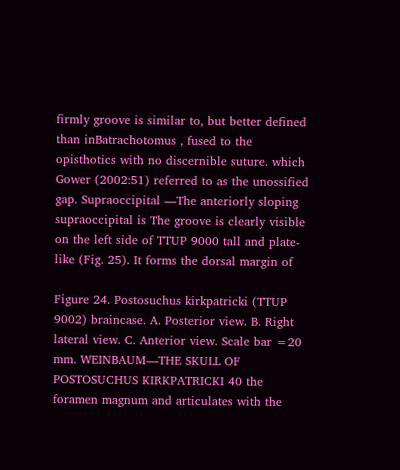firmly groove is similar to, but better defined than inBatrachotomus , fused to the opisthotics with no discernible suture. which Gower (2002:51) referred to as the unossified gap. Supraoccipital —The anteriorly sloping supraoccipital is The groove is clearly visible on the left side of TTUP 9000 tall and plate-like (Fig. 25). It forms the dorsal margin of

Figure 24. Postosuchus kirkpatricki (TTUP 9002) braincase. A. Posterior view. B. Right lateral view. C. Anterior view. Scale bar =20 mm. WEINBAUM—THE SKULL OF POSTOSUCHUS KIRKPATRICKI 40 the foramen magnum and articulates with the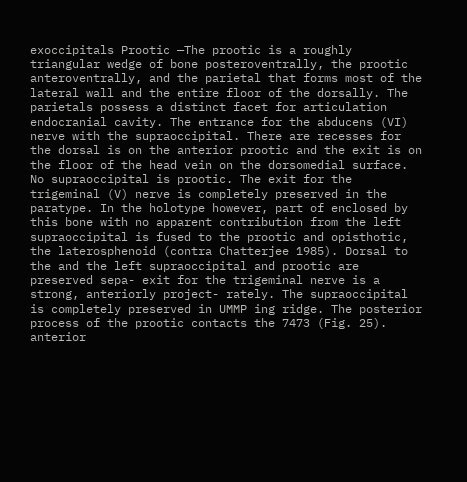exoccipitals Prootic —The prootic is a roughly triangular wedge of bone posteroventrally, the prootic anteroventrally, and the parietal that forms most of the lateral wall and the entire floor of the dorsally. The parietals possess a distinct facet for articulation endocranial cavity. The entrance for the abducens (VI) nerve with the supraoccipital. There are recesses for the dorsal is on the anterior prootic and the exit is on the floor of the head vein on the dorsomedial surface. No supraoccipital is prootic. The exit for the trigeminal (V) nerve is completely preserved in the paratype. In the holotype however, part of enclosed by this bone with no apparent contribution from the left supraoccipital is fused to the prootic and opisthotic, the laterosphenoid (contra Chatterjee 1985). Dorsal to the and the left supraoccipital and prootic are preserved sepa- exit for the trigeminal nerve is a strong, anteriorly project- rately. The supraoccipital is completely preserved in UMMP ing ridge. The posterior process of the prootic contacts the 7473 (Fig. 25). anterior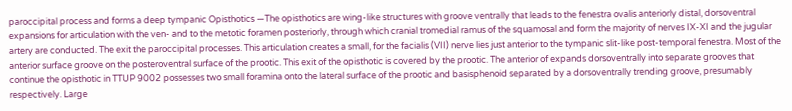paroccipital process and forms a deep tympanic Opisthotics —The opisthotics are wing-like structures with groove ventrally that leads to the fenestra ovalis anteriorly distal, dorsoventral expansions for articulation with the ven- and to the metotic foramen posteriorly, through which cranial tromedial ramus of the squamosal and form the majority of nerves IX-XI and the jugular artery are conducted. The exit the paroccipital processes. This articulation creates a small, for the facialis (VII) nerve lies just anterior to the tympanic slit-like post-temporal fenestra. Most of the anterior surface groove on the posteroventral surface of the prootic. This exit of the opisthotic is covered by the prootic. The anterior of expands dorsoventrally into separate grooves that continue the opisthotic in TTUP 9002 possesses two small foramina onto the lateral surface of the prootic and basisphenoid separated by a dorsoventrally trending groove, presumably respectively. Large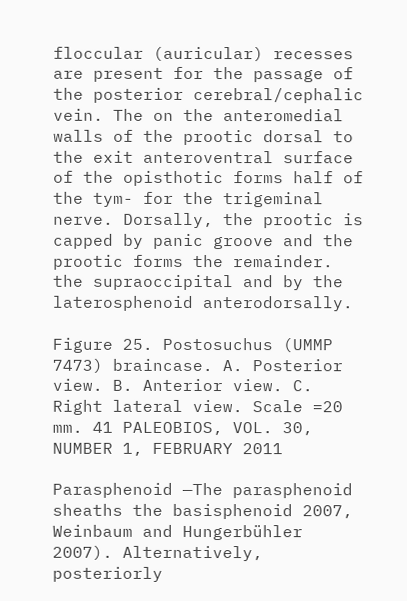floccular (auricular) recesses are present for the passage of the posterior cerebral/cephalic vein. The on the anteromedial walls of the prootic dorsal to the exit anteroventral surface of the opisthotic forms half of the tym- for the trigeminal nerve. Dorsally, the prootic is capped by panic groove and the prootic forms the remainder. the supraoccipital and by the laterosphenoid anterodorsally.

Figure 25. Postosuchus (UMMP 7473) braincase. A. Posterior view. B. Anterior view. C. Right lateral view. Scale =20 mm. 41 PALEOBIOS, VOL. 30, NUMBER 1, FEBRUARY 2011

Parasphenoid —The parasphenoid sheaths the basisphenoid 2007, Weinbaum and Hungerbühler 2007). Alternatively, posteriorly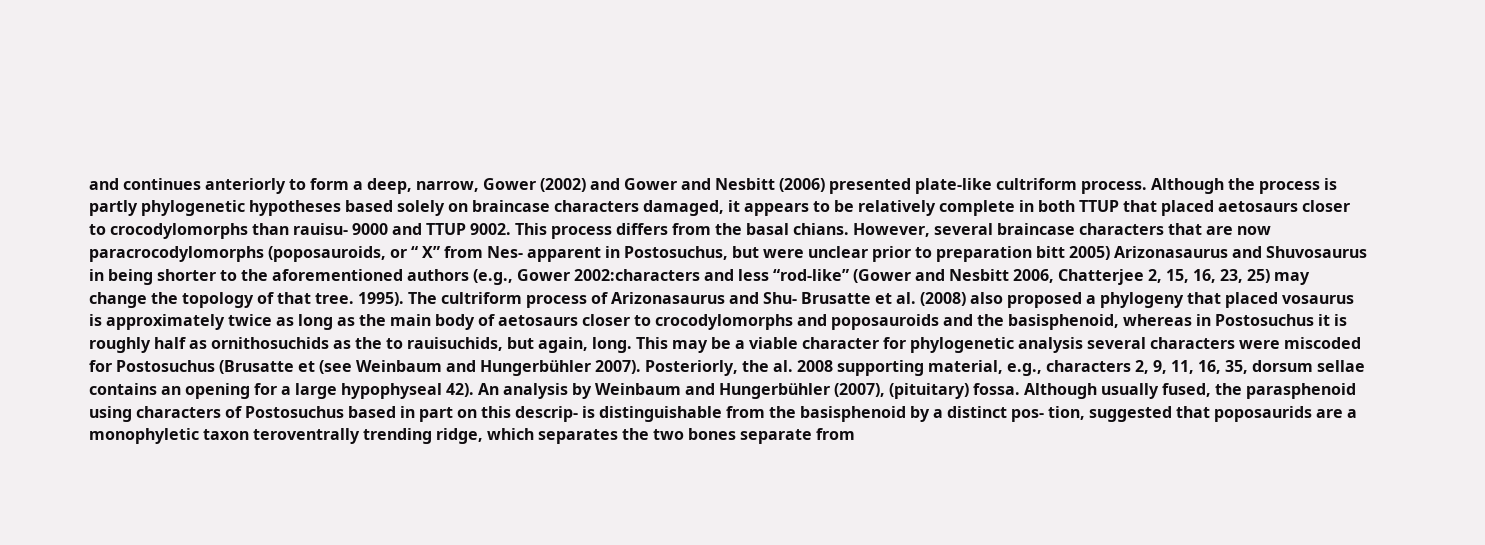and continues anteriorly to form a deep, narrow, Gower (2002) and Gower and Nesbitt (2006) presented plate-like cultriform process. Although the process is partly phylogenetic hypotheses based solely on braincase characters damaged, it appears to be relatively complete in both TTUP that placed aetosaurs closer to crocodylomorphs than rauisu- 9000 and TTUP 9002. This process differs from the basal chians. However, several braincase characters that are now paracrocodylomorphs (poposauroids, or “ X” from Nes- apparent in Postosuchus, but were unclear prior to preparation bitt 2005) Arizonasaurus and Shuvosaurus in being shorter to the aforementioned authors (e.g., Gower 2002:characters and less “rod-like” (Gower and Nesbitt 2006, Chatterjee 2, 15, 16, 23, 25) may change the topology of that tree. 1995). The cultriform process of Arizonasaurus and Shu- Brusatte et al. (2008) also proposed a phylogeny that placed vosaurus is approximately twice as long as the main body of aetosaurs closer to crocodylomorphs and poposauroids and the basisphenoid, whereas in Postosuchus it is roughly half as ornithosuchids as the to rauisuchids, but again, long. This may be a viable character for phylogenetic analysis several characters were miscoded for Postosuchus (Brusatte et (see Weinbaum and Hungerbühler 2007). Posteriorly, the al. 2008 supporting material, e.g., characters 2, 9, 11, 16, 35, dorsum sellae contains an opening for a large hypophyseal 42). An analysis by Weinbaum and Hungerbühler (2007), (pituitary) fossa. Although usually fused, the parasphenoid using characters of Postosuchus based in part on this descrip- is distinguishable from the basisphenoid by a distinct pos- tion, suggested that poposaurids are a monophyletic taxon teroventrally trending ridge, which separates the two bones separate from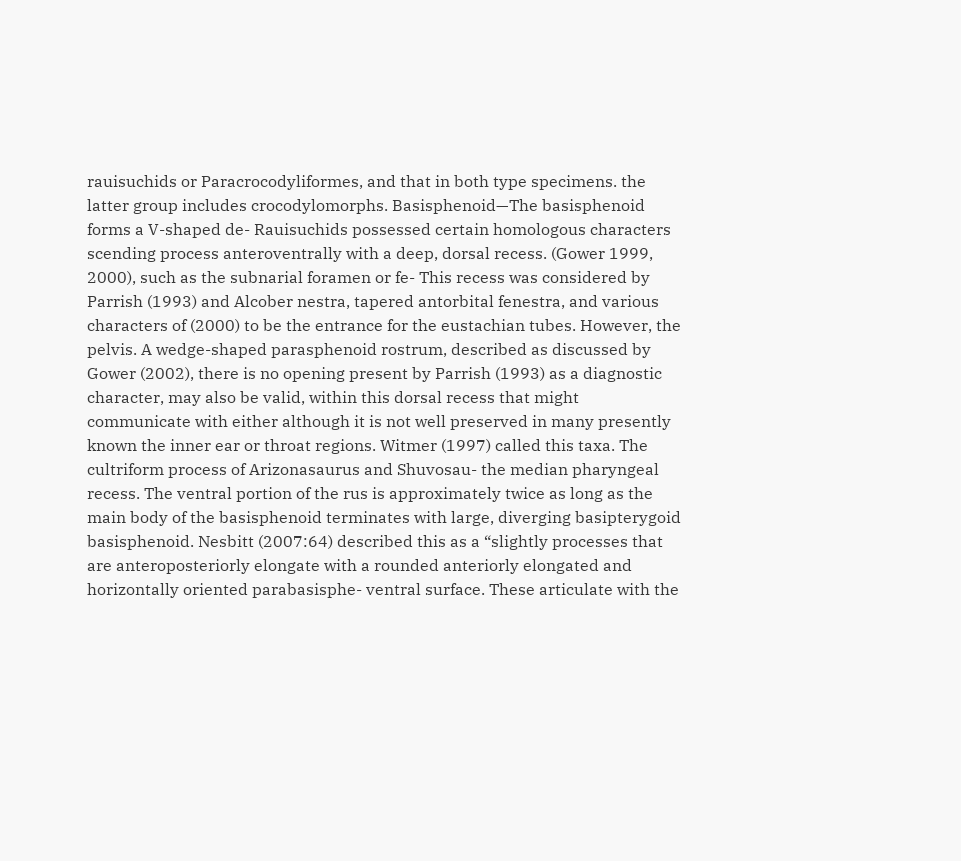rauisuchids or Paracrocodyliformes, and that in both type specimens. the latter group includes crocodylomorphs. Basisphenoid—The basisphenoid forms a V-shaped de- Rauisuchids possessed certain homologous characters scending process anteroventrally with a deep, dorsal recess. (Gower 1999, 2000), such as the subnarial foramen or fe- This recess was considered by Parrish (1993) and Alcober nestra, tapered antorbital fenestra, and various characters of (2000) to be the entrance for the eustachian tubes. However, the pelvis. A wedge-shaped parasphenoid rostrum, described as discussed by Gower (2002), there is no opening present by Parrish (1993) as a diagnostic character, may also be valid, within this dorsal recess that might communicate with either although it is not well preserved in many presently known the inner ear or throat regions. Witmer (1997) called this taxa. The cultriform process of Arizonasaurus and Shuvosau- the median pharyngeal recess. The ventral portion of the rus is approximately twice as long as the main body of the basisphenoid terminates with large, diverging basipterygoid basisphenoid. Nesbitt (2007:64) described this as a “slightly processes that are anteroposteriorly elongate with a rounded anteriorly elongated and horizontally oriented parabasisphe- ventral surface. These articulate with the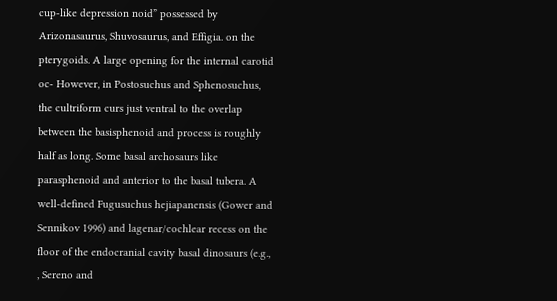cup-like depression noid” possessed by Arizonasaurus, Shuvosaurus, and Effigia. on the pterygoids. A large opening for the internal carotid oc- However, in Postosuchus and Sphenosuchus, the cultriform curs just ventral to the overlap between the basisphenoid and process is roughly half as long. Some basal archosaurs like parasphenoid and anterior to the basal tubera. A well-defined Fugusuchus hejiapanensis (Gower and Sennikov 1996) and lagenar/cochlear recess on the floor of the endocranial cavity basal dinosaurs (e.g., , Sereno and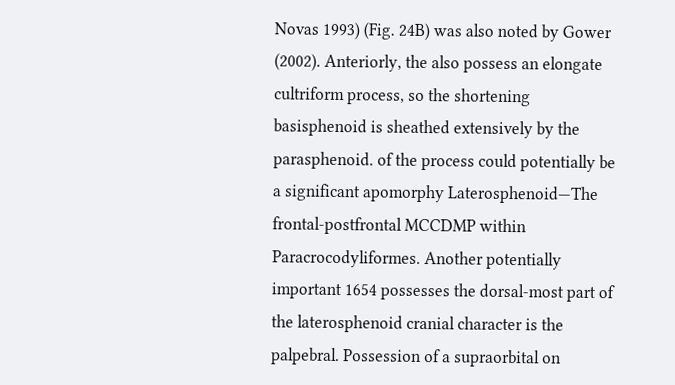Novas 1993) (Fig. 24B) was also noted by Gower (2002). Anteriorly, the also possess an elongate cultriform process, so the shortening basisphenoid is sheathed extensively by the parasphenoid. of the process could potentially be a significant apomorphy Laterosphenoid—The frontal-postfrontal MCCDMP within Paracrocodyliformes. Another potentially important 1654 possesses the dorsal-most part of the laterosphenoid cranial character is the palpebral. Possession of a supraorbital on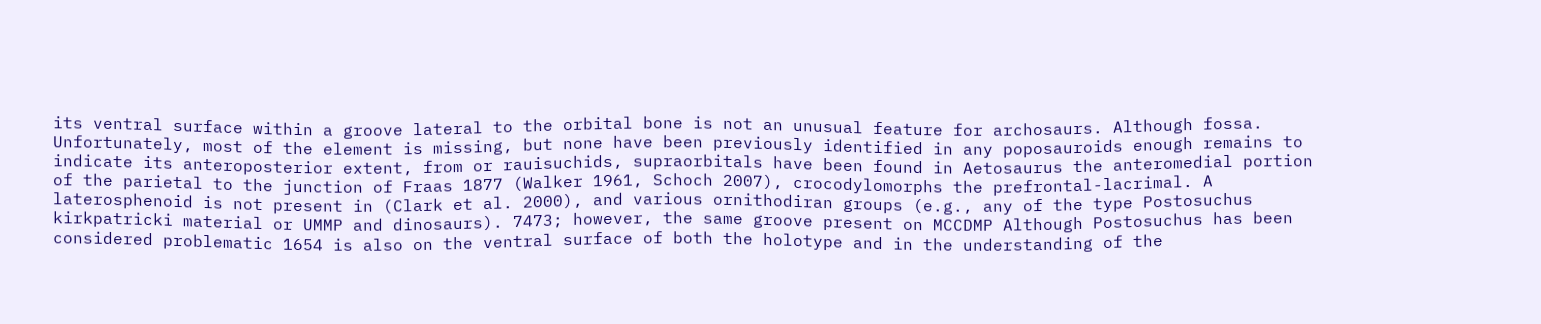its ventral surface within a groove lateral to the orbital bone is not an unusual feature for archosaurs. Although fossa. Unfortunately, most of the element is missing, but none have been previously identified in any poposauroids enough remains to indicate its anteroposterior extent, from or rauisuchids, supraorbitals have been found in Aetosaurus the anteromedial portion of the parietal to the junction of Fraas 1877 (Walker 1961, Schoch 2007), crocodylomorphs the prefrontal-lacrimal. A laterosphenoid is not present in (Clark et al. 2000), and various ornithodiran groups (e.g., any of the type Postosuchus kirkpatricki material or UMMP and dinosaurs). 7473; however, the same groove present on MCCDMP Although Postosuchus has been considered problematic 1654 is also on the ventral surface of both the holotype and in the understanding of the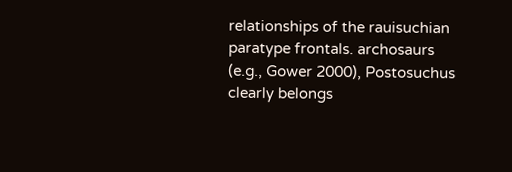relationships of the rauisuchian paratype frontals. archosaurs (e.g., Gower 2000), Postosuchus clearly belongs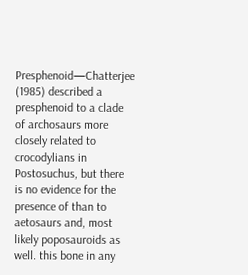Presphenoid—Chatterjee (1985) described a presphenoid to a clade of archosaurs more closely related to crocodylians in Postosuchus, but there is no evidence for the presence of than to aetosaurs and, most likely poposauroids as well. this bone in any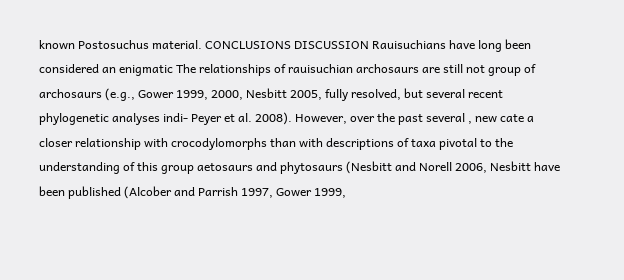known Postosuchus material. CONCLUSIONS DISCUSSION Rauisuchians have long been considered an enigmatic The relationships of rauisuchian archosaurs are still not group of archosaurs (e.g., Gower 1999, 2000, Nesbitt 2005, fully resolved, but several recent phylogenetic analyses indi- Peyer et al. 2008). However, over the past several , new cate a closer relationship with crocodylomorphs than with descriptions of taxa pivotal to the understanding of this group aetosaurs and phytosaurs (Nesbitt and Norell 2006, Nesbitt have been published (Alcober and Parrish 1997, Gower 1999,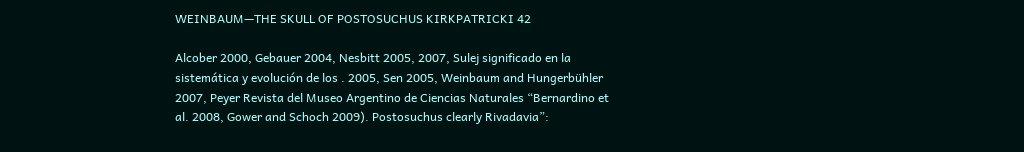WEINBAUM—THE SKULL OF POSTOSUCHUS KIRKPATRICKI 42

Alcober 2000, Gebauer 2004, Nesbitt 2005, 2007, Sulej significado en la sistemática y evolución de los . 2005, Sen 2005, Weinbaum and Hungerbühler 2007, Peyer Revista del Museo Argentino de Ciencias Naturales “Bernardino et al. 2008, Gower and Schoch 2009). Postosuchus clearly Rivadavia”: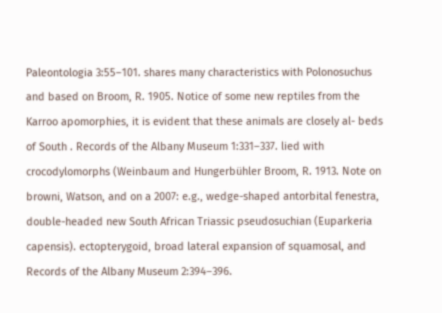Paleontologia 3:55–101. shares many characteristics with Polonosuchus and based on Broom, R. 1905. Notice of some new reptiles from the Karroo apomorphies, it is evident that these animals are closely al- beds of South . Records of the Albany Museum 1:331–337. lied with crocodylomorphs (Weinbaum and Hungerbühler Broom, R. 1913. Note on browni, Watson, and on a 2007: e.g., wedge-shaped antorbital fenestra, double-headed new South African Triassic pseudosuchian (Euparkeria capensis). ectopterygoid, broad lateral expansion of squamosal, and Records of the Albany Museum 2:394–396.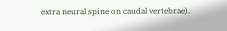extra neural spine on caudal vertebrae).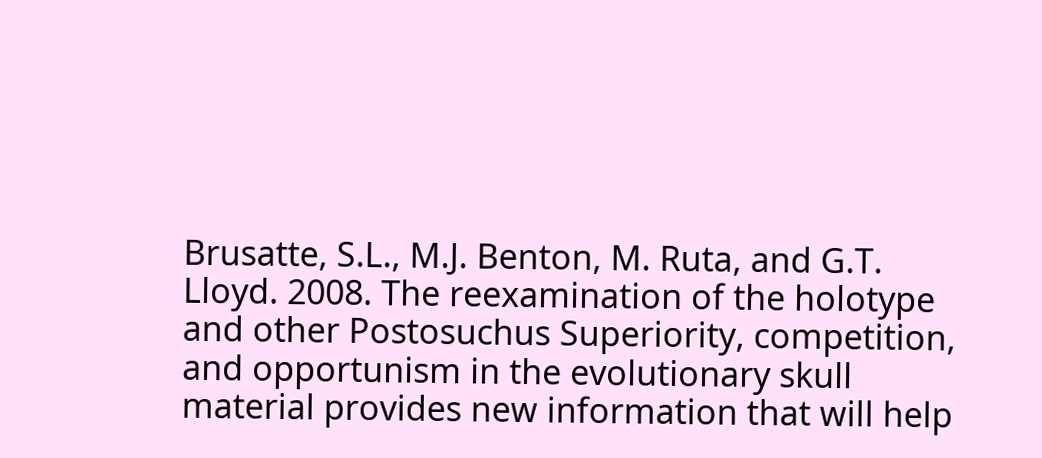Brusatte, S.L., M.J. Benton, M. Ruta, and G.T. Lloyd. 2008. The reexamination of the holotype and other Postosuchus Superiority, competition, and opportunism in the evolutionary skull material provides new information that will help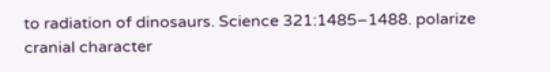to radiation of dinosaurs. Science 321:1485–1488. polarize cranial character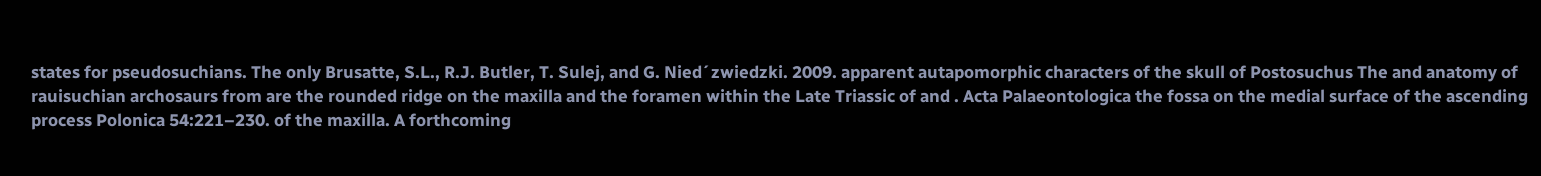states for pseudosuchians. The only Brusatte, S.L., R.J. Butler, T. Sulej, and G. Nied´zwiedzki. 2009. apparent autapomorphic characters of the skull of Postosuchus The and anatomy of rauisuchian archosaurs from are the rounded ridge on the maxilla and the foramen within the Late Triassic of and . Acta Palaeontologica the fossa on the medial surface of the ascending process Polonica 54:221–230. of the maxilla. A forthcoming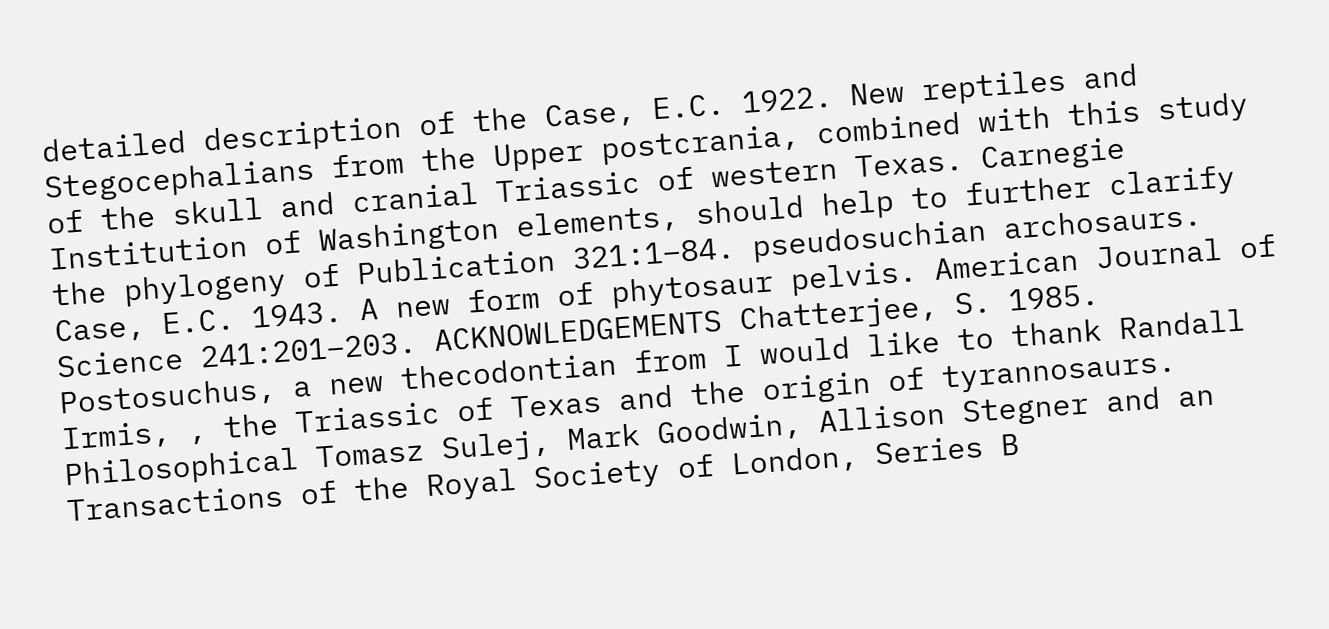detailed description of the Case, E.C. 1922. New reptiles and Stegocephalians from the Upper postcrania, combined with this study of the skull and cranial Triassic of western Texas. Carnegie Institution of Washington elements, should help to further clarify the phylogeny of Publication 321:1–84. pseudosuchian archosaurs. Case, E.C. 1943. A new form of phytosaur pelvis. American Journal of Science 241:201–203. ACKNOWLEDGEMENTS Chatterjee, S. 1985. Postosuchus, a new thecodontian from I would like to thank Randall Irmis, , the Triassic of Texas and the origin of tyrannosaurs. Philosophical Tomasz Sulej, Mark Goodwin, Allison Stegner and an Transactions of the Royal Society of London, Series B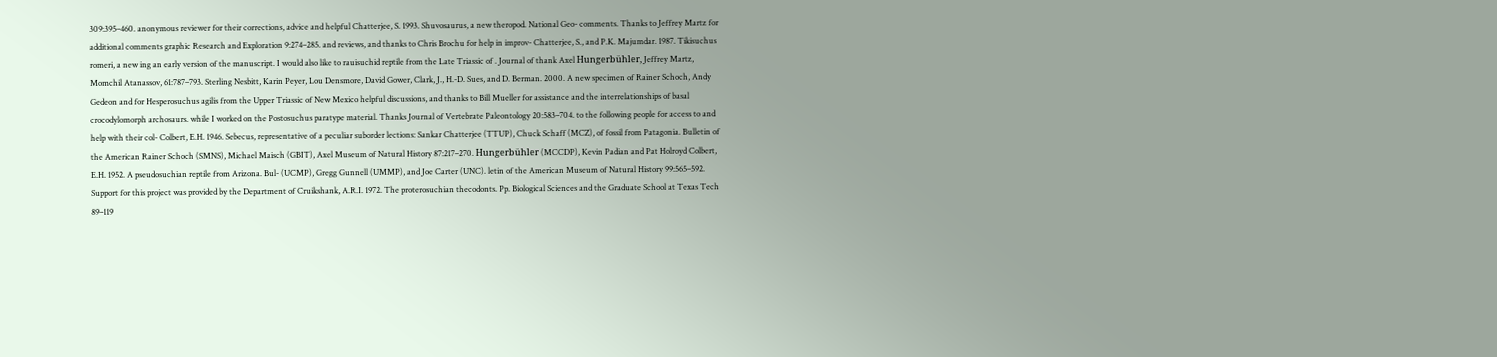309:395–460. anonymous reviewer for their corrections, advice and helpful Chatterjee, S. 1993. Shuvosaurus, a new theropod. National Geo- comments. Thanks to Jeffrey Martz for additional comments graphic Research and Exploration 9:274–285. and reviews, and thanks to Chris Brochu for help in improv- Chatterjee, S., and P.K. Majumdar. 1987. Tikisuchus romeri, a new ing an early version of the manuscript. I would also like to rauisuchid reptile from the Late Triassic of . Journal of thank Axel Hungerbühler, Jeffrey Martz, Momchil Atanassov, 61:787–793. Sterling Nesbitt, Karin Peyer, Lou Densmore, David Gower, Clark, J., H.-D. Sues, and D. Berman. 2000. A new specimen of Rainer Schoch, Andy Gedeon and for Hesperosuchus agilis from the Upper Triassic of New Mexico helpful discussions, and thanks to Bill Mueller for assistance and the interrelationships of basal crocodylomorph archosaurs. while I worked on the Postosuchus paratype material. Thanks Journal of Vertebrate Paleontology 20:583–704. to the following people for access to and help with their col- Colbert, E.H. 1946. Sebecus, representative of a peculiar suborder lections: Sankar Chatterjee (TTUP), Chuck Schaff (MCZ), of fossil from Patagonia. Bulletin of the American Rainer Schoch (SMNS), Michael Maisch (GBIT), Axel Museum of Natural History 87:217–270. Hungerbühler (MCCDP), Kevin Padian and Pat Holroyd Colbert, E.H. 1952. A pseudosuchian reptile from Arizona. Bul- (UCMP), Gregg Gunnell (UMMP), and Joe Carter (UNC). letin of the American Museum of Natural History 99:565–592. Support for this project was provided by the Department of Cruikshank, A.R.I. 1972. The proterosuchian thecodonts. Pp. Biological Sciences and the Graduate School at Texas Tech 89–119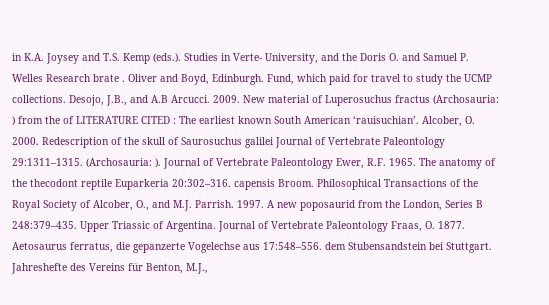in K.A. Joysey and T.S. Kemp (eds.). Studies in Verte- University, and the Doris O. and Samuel P. Welles Research brate . Oliver and Boyd, Edinburgh. Fund, which paid for travel to study the UCMP collections. Desojo, J.B., and A.B Arcucci. 2009. New material of Luperosuchus fractus (Archosauria: ) from the of LITERATURE CITED : The earliest known South American ‘rauisuchian’. Alcober, O. 2000. Redescription of the skull of Saurosuchus galilei Journal of Vertebrate Paleontology 29:1311–1315. (Archosauria: ). Journal of Vertebrate Paleontology Ewer, R.F. 1965. The anatomy of the thecodont reptile Euparkeria 20:302–316. capensis Broom. Philosophical Transactions of the Royal Society of Alcober, O., and M.J. Parrish. 1997. A new poposaurid from the London, Series B 248:379–435. Upper Triassic of Argentina. Journal of Vertebrate Paleontology Fraas, O. 1877. Aetosaurus ferratus, die gepanzerte Vogelechse aus 17:548–556. dem Stubensandstein bei Stuttgart. Jahreshefte des Vereins für Benton, M.J.,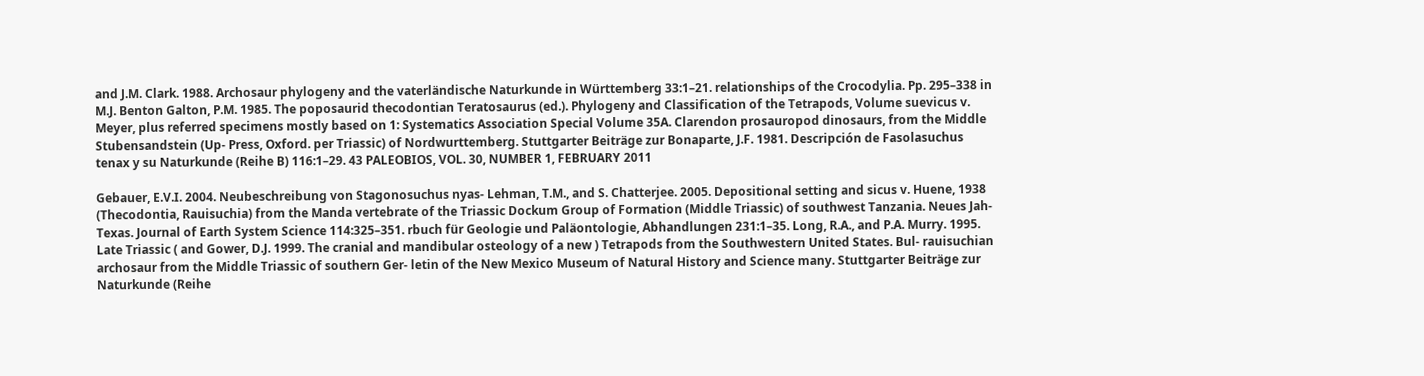and J.M. Clark. 1988. Archosaur phylogeny and the vaterländische Naturkunde in Württemberg 33:1–21. relationships of the Crocodylia. Pp. 295–338 in M.J. Benton Galton, P.M. 1985. The poposaurid thecodontian Teratosaurus (ed.). Phylogeny and Classification of the Tetrapods, Volume suevicus v. Meyer, plus referred specimens mostly based on 1: Systematics Association Special Volume 35A. Clarendon prosauropod dinosaurs, from the Middle Stubensandstein (Up- Press, Oxford. per Triassic) of Nordwurttemberg. Stuttgarter Beiträge zur Bonaparte, J.F. 1981. Descripción de Fasolasuchus tenax y su Naturkunde (Reihe B) 116:1–29. 43 PALEOBIOS, VOL. 30, NUMBER 1, FEBRUARY 2011

Gebauer, E.V.I. 2004. Neubeschreibung von Stagonosuchus nyas- Lehman, T.M., and S. Chatterjee. 2005. Depositional setting and sicus v. Huene, 1938 (Thecodontia, Rauisuchia) from the Manda vertebrate of the Triassic Dockum Group of Formation (Middle Triassic) of southwest Tanzania. Neues Jah- Texas. Journal of Earth System Science 114:325–351. rbuch für Geologie und Paläontologie, Abhandlungen 231:1–35. Long, R.A., and P.A. Murry. 1995. Late Triassic ( and Gower, D.J. 1999. The cranial and mandibular osteology of a new ) Tetrapods from the Southwestern United States. Bul- rauisuchian archosaur from the Middle Triassic of southern Ger- letin of the New Mexico Museum of Natural History and Science many. Stuttgarter Beiträge zur Naturkunde (Reihe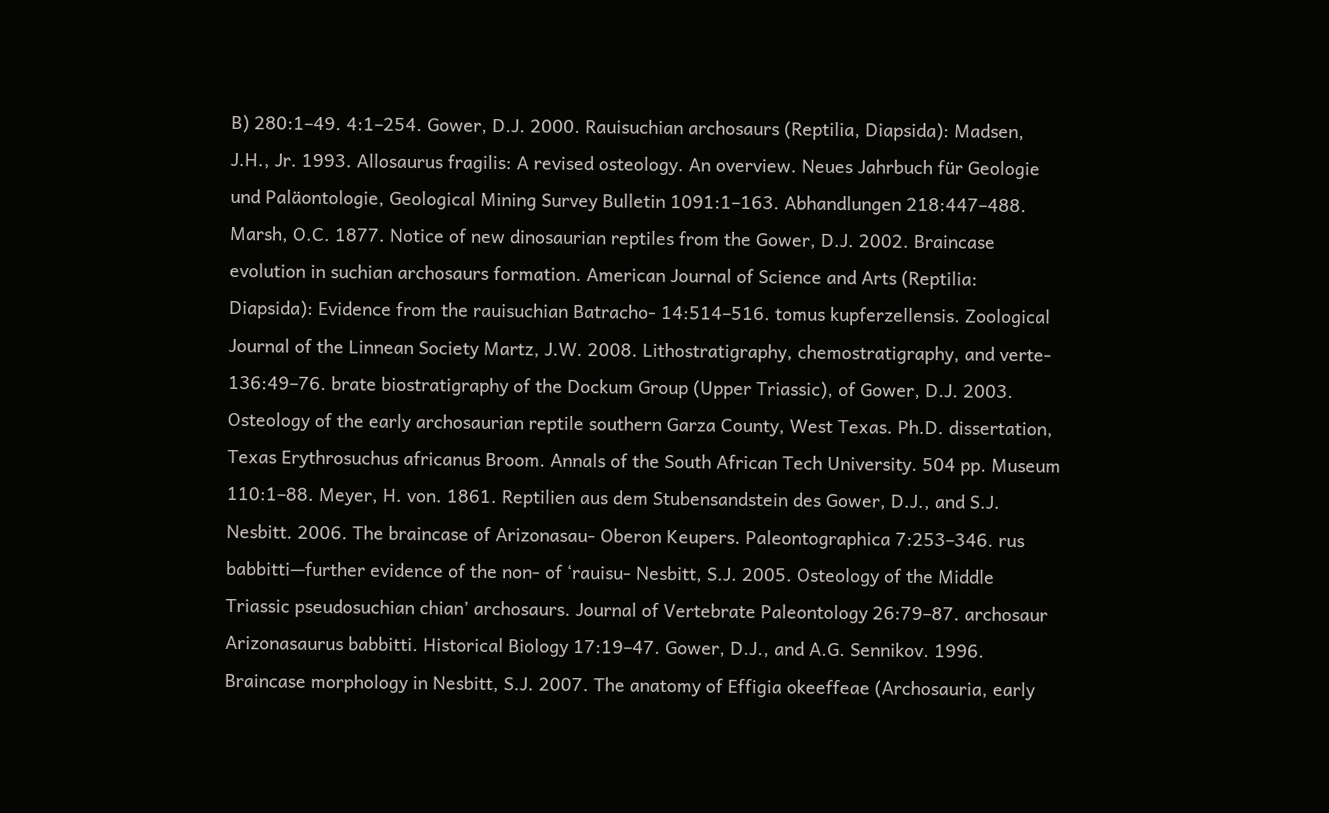B) 280:1–49. 4:1–254. Gower, D.J. 2000. Rauisuchian archosaurs (Reptilia, Diapsida): Madsen, J.H., Jr. 1993. Allosaurus fragilis: A revised osteology. An overview. Neues Jahrbuch für Geologie und Paläontologie, Geological Mining Survey Bulletin 1091:1–163. Abhandlungen 218:447–488. Marsh, O.C. 1877. Notice of new dinosaurian reptiles from the Gower, D.J. 2002. Braincase evolution in suchian archosaurs formation. American Journal of Science and Arts (Reptilia: Diapsida): Evidence from the rauisuchian Batracho- 14:514–516. tomus kupferzellensis. Zoological Journal of the Linnean Society Martz, J.W. 2008. Lithostratigraphy, chemostratigraphy, and verte- 136:49–76. brate biostratigraphy of the Dockum Group (Upper Triassic), of Gower, D.J. 2003. Osteology of the early archosaurian reptile southern Garza County, West Texas. Ph.D. dissertation, Texas Erythrosuchus africanus Broom. Annals of the South African Tech University. 504 pp. Museum 110:1–88. Meyer, H. von. 1861. Reptilien aus dem Stubensandstein des Gower, D.J., and S.J. Nesbitt. 2006. The braincase of Arizonasau- Oberon Keupers. Paleontographica 7:253–346. rus babbitti—further evidence of the non- of ‘rauisu- Nesbitt, S.J. 2005. Osteology of the Middle Triassic pseudosuchian chian’ archosaurs. Journal of Vertebrate Paleontology 26:79–87. archosaur Arizonasaurus babbitti. Historical Biology 17:19–47. Gower, D.J., and A.G. Sennikov. 1996. Braincase morphology in Nesbitt, S.J. 2007. The anatomy of Effigia okeeffeae (Archosauria, early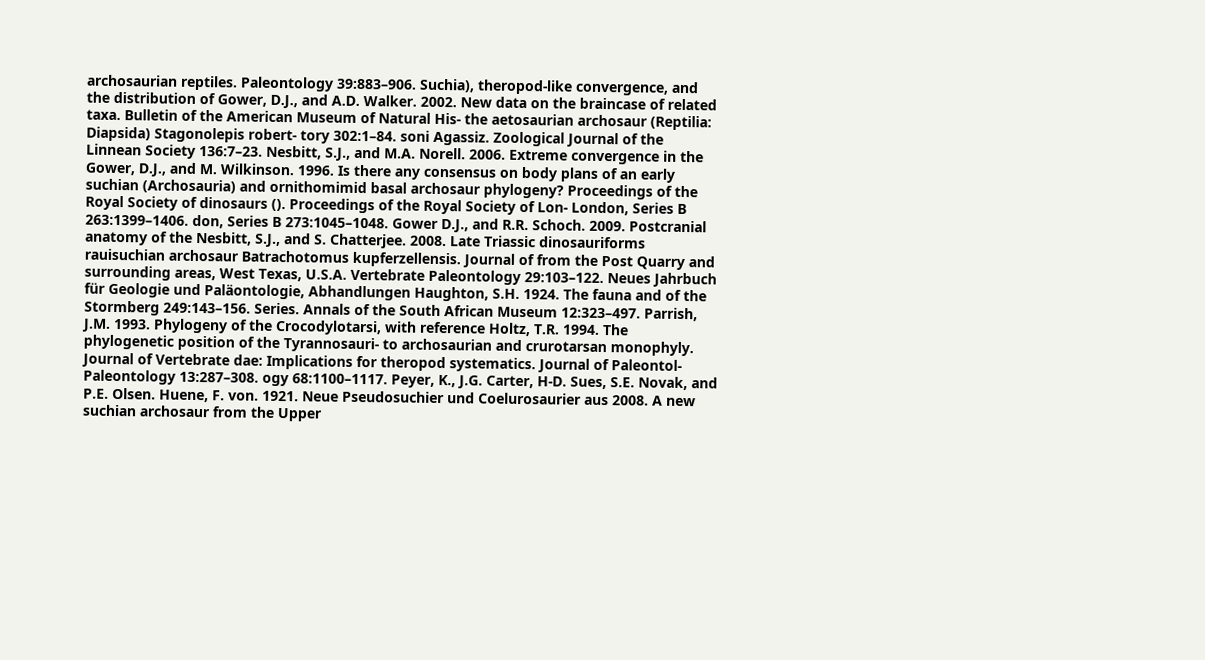archosaurian reptiles. Paleontology 39:883–906. Suchia), theropod-like convergence, and the distribution of Gower, D.J., and A.D. Walker. 2002. New data on the braincase of related taxa. Bulletin of the American Museum of Natural His- the aetosaurian archosaur (Reptilia: Diapsida) Stagonolepis robert- tory 302:1–84. soni Agassiz. Zoological Journal of the Linnean Society 136:7–23. Nesbitt, S.J., and M.A. Norell. 2006. Extreme convergence in the Gower, D.J., and M. Wilkinson. 1996. Is there any consensus on body plans of an early suchian (Archosauria) and ornithomimid basal archosaur phylogeny? Proceedings of the Royal Society of dinosaurs (). Proceedings of the Royal Society of Lon- London, Series B 263:1399–1406. don, Series B 273:1045–1048. Gower D.J., and R.R. Schoch. 2009. Postcranial anatomy of the Nesbitt, S.J., and S. Chatterjee. 2008. Late Triassic dinosauriforms rauisuchian archosaur Batrachotomus kupferzellensis. Journal of from the Post Quarry and surrounding areas, West Texas, U.S.A. Vertebrate Paleontology 29:103–122. Neues Jahrbuch für Geologie und Paläontologie, Abhandlungen Haughton, S.H. 1924. The fauna and of the Stormberg 249:143–156. Series. Annals of the South African Museum 12:323–497. Parrish, J.M. 1993. Phylogeny of the Crocodylotarsi, with reference Holtz, T.R. 1994. The phylogenetic position of the Tyrannosauri- to archosaurian and crurotarsan monophyly. Journal of Vertebrate dae: Implications for theropod systematics. Journal of Paleontol- Paleontology 13:287–308. ogy 68:1100–1117. Peyer, K., J.G. Carter, H-D. Sues, S.E. Novak, and P.E. Olsen. Huene, F. von. 1921. Neue Pseudosuchier und Coelurosaurier aus 2008. A new suchian archosaur from the Upper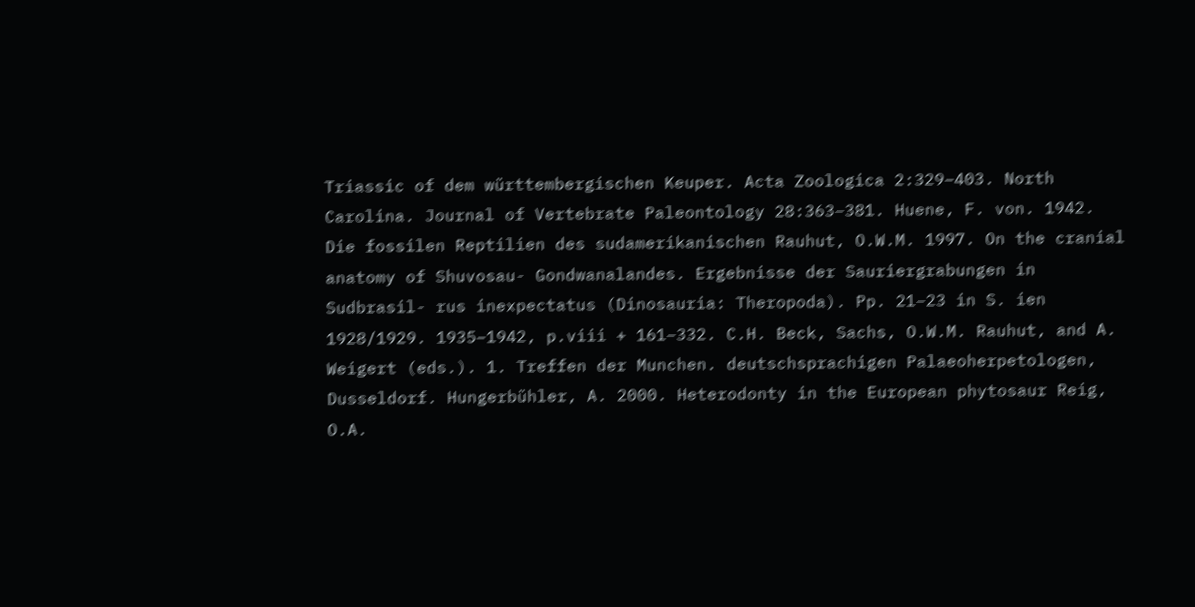Triassic of dem württembergischen Keuper. Acta Zoologica 2:329–403. North Carolina. Journal of Vertebrate Paleontology 28:363–381. Huene, F. von. 1942. Die fossilen Reptilien des sudamerikanischen Rauhut, O.W.M. 1997. On the cranial anatomy of Shuvosau- Gondwanalandes. Ergebnisse der Sauriergrabungen in Sudbrasil- rus inexpectatus (Dinosauria: Theropoda). Pp. 21–23 in S. ien 1928/1929. 1935–1942, p.viii + 161–332. C.H. Beck, Sachs, O.W.M. Rauhut, and A. Weigert (eds.). 1. Treffen der Munchen. deutschsprachigen Palaeoherpetologen, Dusseldorf. Hungerbühler, A. 2000. Heterodonty in the European phytosaur Reig, O.A.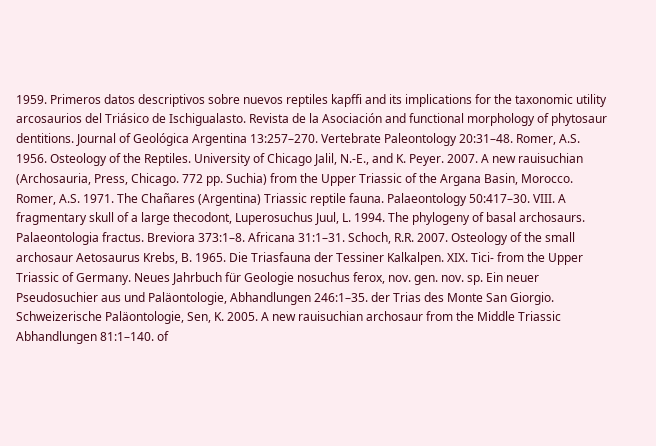1959. Primeros datos descriptivos sobre nuevos reptiles kapffi and its implications for the taxonomic utility arcosaurios del Triásico de Ischigualasto. Revista de la Asociación and functional morphology of phytosaur dentitions. Journal of Geológica Argentina 13:257–270. Vertebrate Paleontology 20:31–48. Romer, A.S. 1956. Osteology of the Reptiles. University of Chicago Jalil, N.-E., and K. Peyer. 2007. A new rauisuchian (Archosauria, Press, Chicago. 772 pp. Suchia) from the Upper Triassic of the Argana Basin, Morocco. Romer, A.S. 1971. The Chañares (Argentina) Triassic reptile fauna. Palaeontology 50:417–30. VIII. A fragmentary skull of a large thecodont, Luperosuchus Juul, L. 1994. The phylogeny of basal archosaurs. Palaeontologia fractus. Breviora 373:1–8. Africana 31:1–31. Schoch, R.R. 2007. Osteology of the small archosaur Aetosaurus Krebs, B. 1965. Die Triasfauna der Tessiner Kalkalpen. XIX. Tici- from the Upper Triassic of Germany. Neues Jahrbuch für Geologie nosuchus ferox, nov. gen. nov. sp. Ein neuer Pseudosuchier aus und Paläontologie, Abhandlungen 246:1–35. der Trias des Monte San Giorgio. Schweizerische Paläontologie, Sen, K. 2005. A new rauisuchian archosaur from the Middle Triassic Abhandlungen 81:1–140. of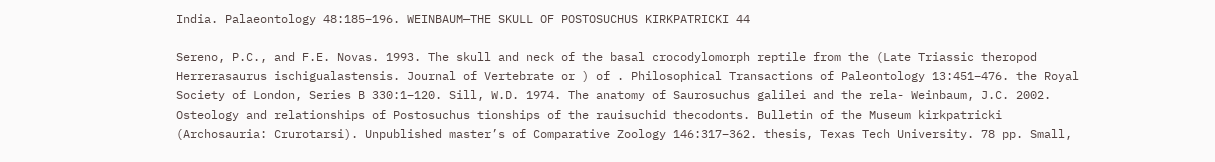India. Palaeontology 48:185–196. WEINBAUM—THE SKULL OF POSTOSUCHUS KIRKPATRICKI 44

Sereno, P.C., and F.E. Novas. 1993. The skull and neck of the basal crocodylomorph reptile from the (Late Triassic theropod Herrerasaurus ischigualastensis. Journal of Vertebrate or ) of . Philosophical Transactions of Paleontology 13:451–476. the Royal Society of London, Series B 330:1–120. Sill, W.D. 1974. The anatomy of Saurosuchus galilei and the rela- Weinbaum, J.C. 2002. Osteology and relationships of Postosuchus tionships of the rauisuchid thecodonts. Bulletin of the Museum kirkpatricki (Archosauria: Crurotarsi). Unpublished master’s of Comparative Zoology 146:317–362. thesis, Texas Tech University. 78 pp. Small,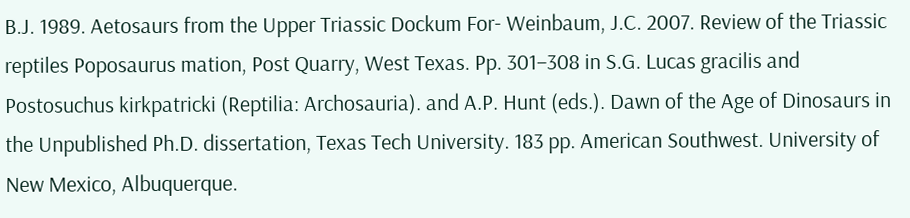B.J. 1989. Aetosaurs from the Upper Triassic Dockum For- Weinbaum, J.C. 2007. Review of the Triassic reptiles Poposaurus mation, Post Quarry, West Texas. Pp. 301–308 in S.G. Lucas gracilis and Postosuchus kirkpatricki (Reptilia: Archosauria). and A.P. Hunt (eds.). Dawn of the Age of Dinosaurs in the Unpublished Ph.D. dissertation, Texas Tech University. 183 pp. American Southwest. University of New Mexico, Albuquerque.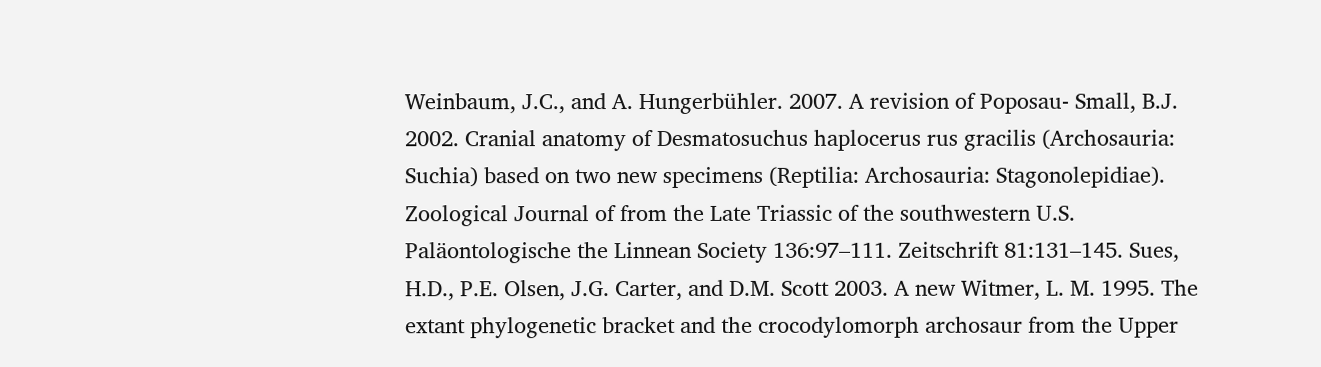Weinbaum, J.C., and A. Hungerbühler. 2007. A revision of Poposau- Small, B.J. 2002. Cranial anatomy of Desmatosuchus haplocerus rus gracilis (Archosauria: Suchia) based on two new specimens (Reptilia: Archosauria: Stagonolepidiae). Zoological Journal of from the Late Triassic of the southwestern U.S. Paläontologische the Linnean Society 136:97–111. Zeitschrift 81:131–145. Sues, H.D., P.E. Olsen, J.G. Carter, and D.M. Scott 2003. A new Witmer, L. M. 1995. The extant phylogenetic bracket and the crocodylomorph archosaur from the Upper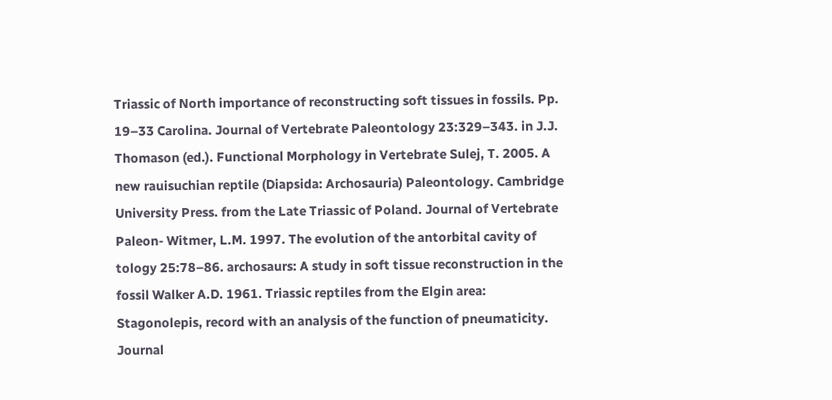Triassic of North importance of reconstructing soft tissues in fossils. Pp. 19–33 Carolina. Journal of Vertebrate Paleontology 23:329–343. in J.J. Thomason (ed.). Functional Morphology in Vertebrate Sulej, T. 2005. A new rauisuchian reptile (Diapsida: Archosauria) Paleontology. Cambridge University Press. from the Late Triassic of Poland. Journal of Vertebrate Paleon- Witmer, L.M. 1997. The evolution of the antorbital cavity of tology 25:78–86. archosaurs: A study in soft tissue reconstruction in the fossil Walker A.D. 1961. Triassic reptiles from the Elgin area: Stagonolepis, record with an analysis of the function of pneumaticity. Journal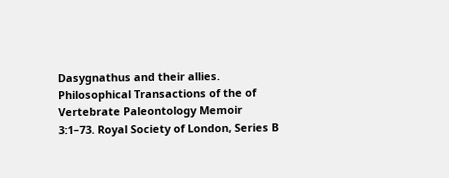Dasygnathus and their allies. Philosophical Transactions of the of Vertebrate Paleontology Memoir 3:1–73. Royal Society of London, Series B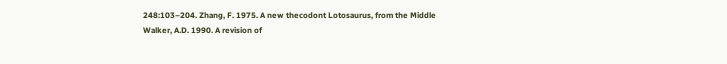248:103–204. Zhang, F. 1975. A new thecodont Lotosaurus, from the Middle Walker, A.D. 1990. A revision of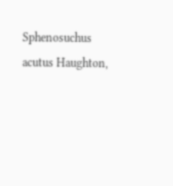Sphenosuchus acutus Haughton,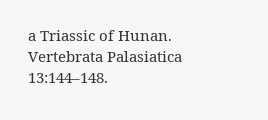a Triassic of Hunan. Vertebrata Palasiatica 13:144–148.